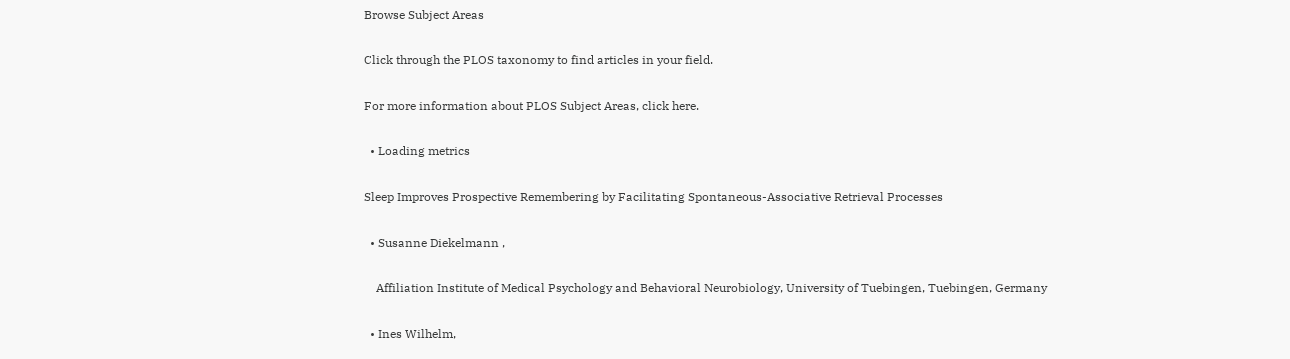Browse Subject Areas

Click through the PLOS taxonomy to find articles in your field.

For more information about PLOS Subject Areas, click here.

  • Loading metrics

Sleep Improves Prospective Remembering by Facilitating Spontaneous-Associative Retrieval Processes

  • Susanne Diekelmann ,

    Affiliation Institute of Medical Psychology and Behavioral Neurobiology, University of Tuebingen, Tuebingen, Germany

  • Ines Wilhelm,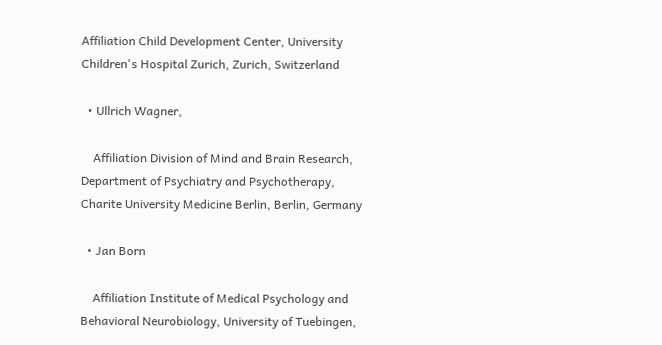Affiliation Child Development Center, University Children's Hospital Zurich, Zurich, Switzerland

  • Ullrich Wagner,

    Affiliation Division of Mind and Brain Research, Department of Psychiatry and Psychotherapy, Charite University Medicine Berlin, Berlin, Germany

  • Jan Born

    Affiliation Institute of Medical Psychology and Behavioral Neurobiology, University of Tuebingen,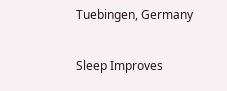Tuebingen, Germany

Sleep Improves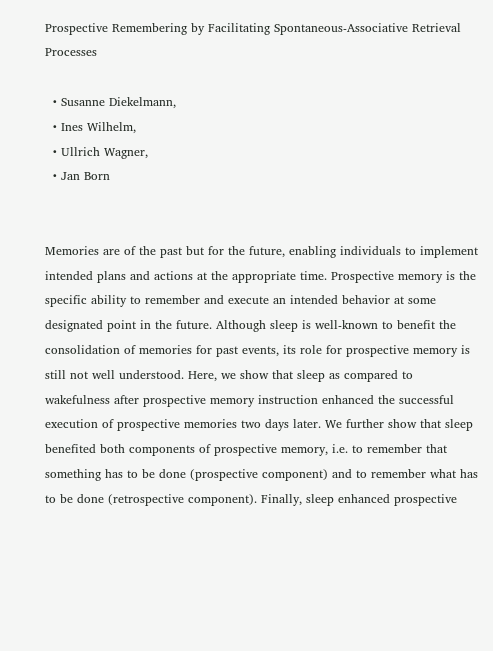Prospective Remembering by Facilitating Spontaneous-Associative Retrieval Processes

  • Susanne Diekelmann,
  • Ines Wilhelm,
  • Ullrich Wagner,
  • Jan Born


Memories are of the past but for the future, enabling individuals to implement intended plans and actions at the appropriate time. Prospective memory is the specific ability to remember and execute an intended behavior at some designated point in the future. Although sleep is well-known to benefit the consolidation of memories for past events, its role for prospective memory is still not well understood. Here, we show that sleep as compared to wakefulness after prospective memory instruction enhanced the successful execution of prospective memories two days later. We further show that sleep benefited both components of prospective memory, i.e. to remember that something has to be done (prospective component) and to remember what has to be done (retrospective component). Finally, sleep enhanced prospective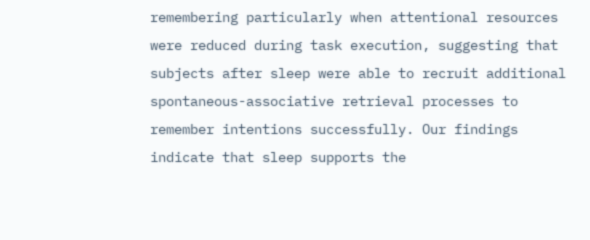remembering particularly when attentional resources were reduced during task execution, suggesting that subjects after sleep were able to recruit additional spontaneous-associative retrieval processes to remember intentions successfully. Our findings indicate that sleep supports the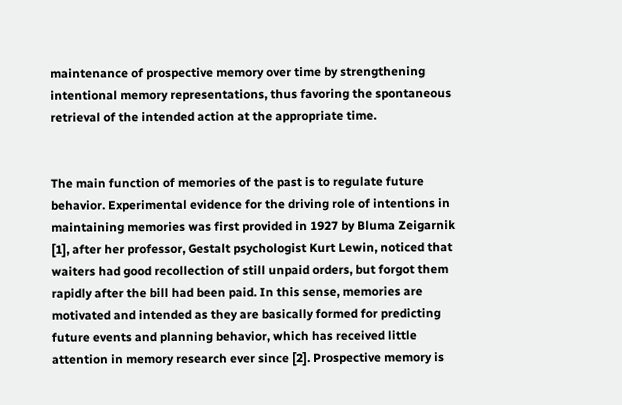maintenance of prospective memory over time by strengthening intentional memory representations, thus favoring the spontaneous retrieval of the intended action at the appropriate time.


The main function of memories of the past is to regulate future behavior. Experimental evidence for the driving role of intentions in maintaining memories was first provided in 1927 by Bluma Zeigarnik [1], after her professor, Gestalt psychologist Kurt Lewin, noticed that waiters had good recollection of still unpaid orders, but forgot them rapidly after the bill had been paid. In this sense, memories are motivated and intended as they are basically formed for predicting future events and planning behavior, which has received little attention in memory research ever since [2]. Prospective memory is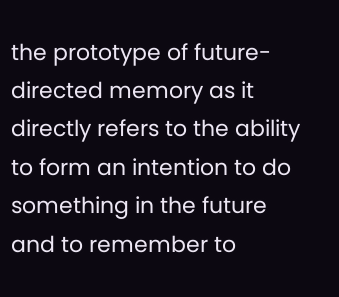the prototype of future-directed memory as it directly refers to the ability to form an intention to do something in the future and to remember to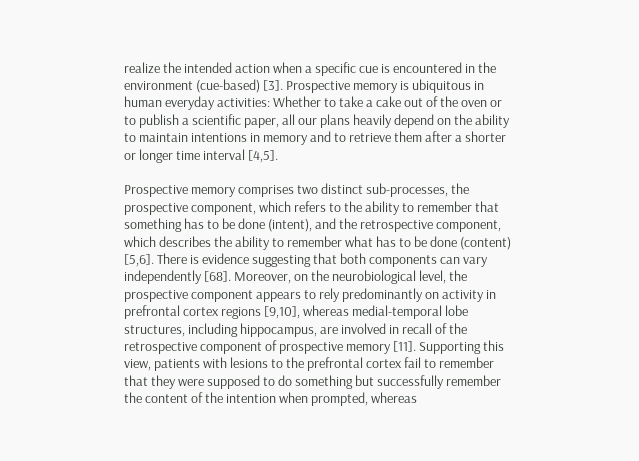realize the intended action when a specific cue is encountered in the environment (cue-based) [3]. Prospective memory is ubiquitous in human everyday activities: Whether to take a cake out of the oven or to publish a scientific paper, all our plans heavily depend on the ability to maintain intentions in memory and to retrieve them after a shorter or longer time interval [4,5].

Prospective memory comprises two distinct sub-processes, the prospective component, which refers to the ability to remember that something has to be done (intent), and the retrospective component, which describes the ability to remember what has to be done (content) [5,6]. There is evidence suggesting that both components can vary independently [68]. Moreover, on the neurobiological level, the prospective component appears to rely predominantly on activity in prefrontal cortex regions [9,10], whereas medial-temporal lobe structures, including hippocampus, are involved in recall of the retrospective component of prospective memory [11]. Supporting this view, patients with lesions to the prefrontal cortex fail to remember that they were supposed to do something but successfully remember the content of the intention when prompted, whereas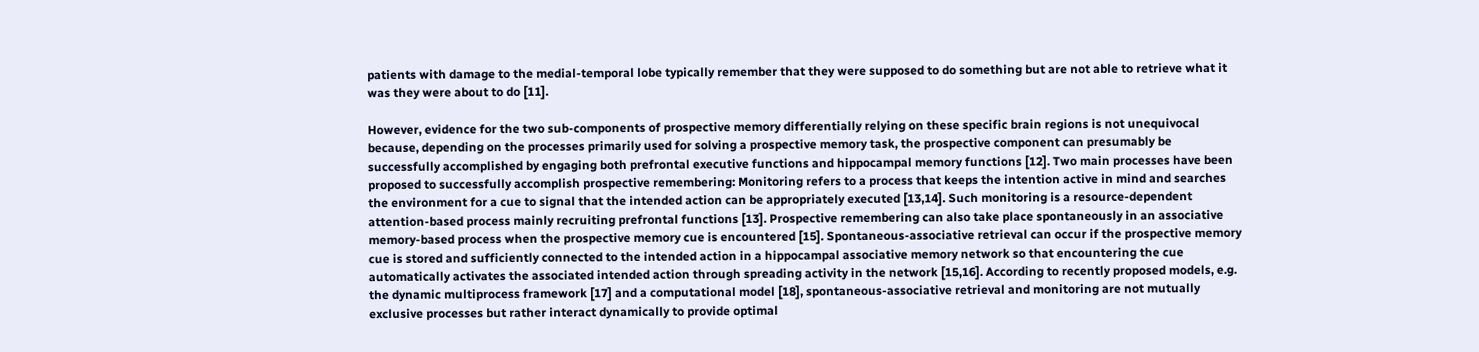patients with damage to the medial-temporal lobe typically remember that they were supposed to do something but are not able to retrieve what it was they were about to do [11].

However, evidence for the two sub-components of prospective memory differentially relying on these specific brain regions is not unequivocal because, depending on the processes primarily used for solving a prospective memory task, the prospective component can presumably be successfully accomplished by engaging both prefrontal executive functions and hippocampal memory functions [12]. Two main processes have been proposed to successfully accomplish prospective remembering: Monitoring refers to a process that keeps the intention active in mind and searches the environment for a cue to signal that the intended action can be appropriately executed [13,14]. Such monitoring is a resource-dependent attention-based process mainly recruiting prefrontal functions [13]. Prospective remembering can also take place spontaneously in an associative memory-based process when the prospective memory cue is encountered [15]. Spontaneous-associative retrieval can occur if the prospective memory cue is stored and sufficiently connected to the intended action in a hippocampal associative memory network so that encountering the cue automatically activates the associated intended action through spreading activity in the network [15,16]. According to recently proposed models, e.g. the dynamic multiprocess framework [17] and a computational model [18], spontaneous-associative retrieval and monitoring are not mutually exclusive processes but rather interact dynamically to provide optimal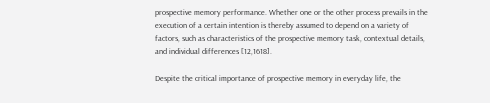prospective memory performance. Whether one or the other process prevails in the execution of a certain intention is thereby assumed to depend on a variety of factors, such as characteristics of the prospective memory task, contextual details, and individual differences [12,1618].

Despite the critical importance of prospective memory in everyday life, the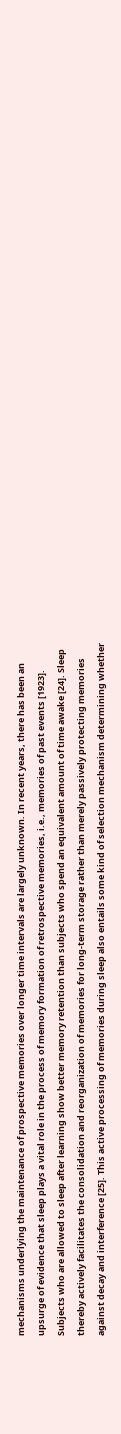mechanisms underlying the maintenance of prospective memories over longer time intervals are largely unknown. In recent years, there has been an upsurge of evidence that sleep plays a vital role in the process of memory formation of retrospective memories, i.e., memories of past events [1923]. Subjects who are allowed to sleep after learning show better memory retention than subjects who spend an equivalent amount of time awake [24]. Sleep thereby actively facilitates the consolidation and reorganization of memories for long-term storage rather than merely passively protecting memories against decay and interference [25]. This active processing of memories during sleep also entails some kind of selection mechanism determining whether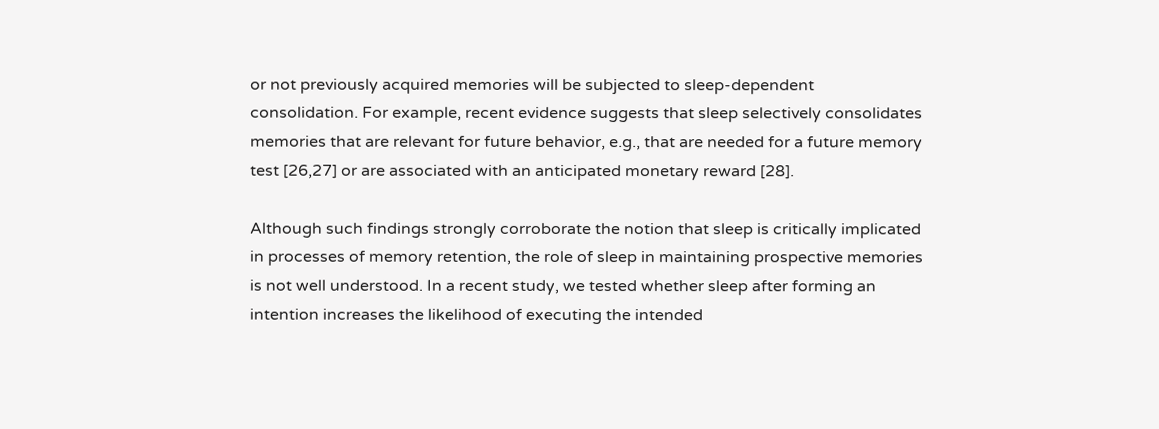or not previously acquired memories will be subjected to sleep-dependent consolidation. For example, recent evidence suggests that sleep selectively consolidates memories that are relevant for future behavior, e.g., that are needed for a future memory test [26,27] or are associated with an anticipated monetary reward [28].

Although such findings strongly corroborate the notion that sleep is critically implicated in processes of memory retention, the role of sleep in maintaining prospective memories is not well understood. In a recent study, we tested whether sleep after forming an intention increases the likelihood of executing the intended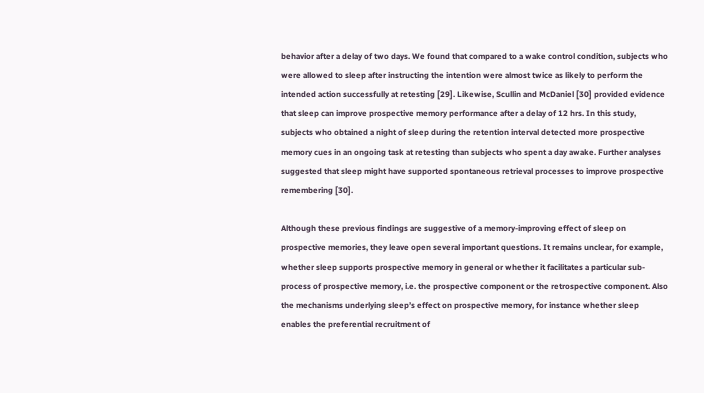behavior after a delay of two days. We found that compared to a wake control condition, subjects who were allowed to sleep after instructing the intention were almost twice as likely to perform the intended action successfully at retesting [29]. Likewise, Scullin and McDaniel [30] provided evidence that sleep can improve prospective memory performance after a delay of 12 hrs. In this study, subjects who obtained a night of sleep during the retention interval detected more prospective memory cues in an ongoing task at retesting than subjects who spent a day awake. Further analyses suggested that sleep might have supported spontaneous retrieval processes to improve prospective remembering [30].

Although these previous findings are suggestive of a memory-improving effect of sleep on prospective memories, they leave open several important questions. It remains unclear, for example, whether sleep supports prospective memory in general or whether it facilitates a particular sub-process of prospective memory, i.e. the prospective component or the retrospective component. Also the mechanisms underlying sleep’s effect on prospective memory, for instance whether sleep enables the preferential recruitment of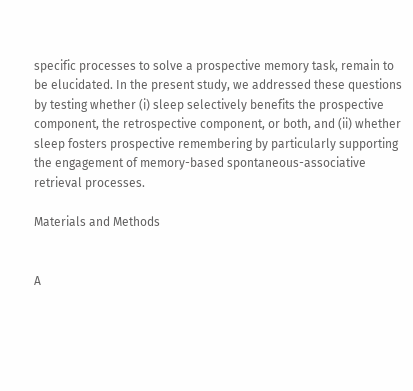specific processes to solve a prospective memory task, remain to be elucidated. In the present study, we addressed these questions by testing whether (i) sleep selectively benefits the prospective component, the retrospective component, or both, and (ii) whether sleep fosters prospective remembering by particularly supporting the engagement of memory-based spontaneous-associative retrieval processes.

Materials and Methods


A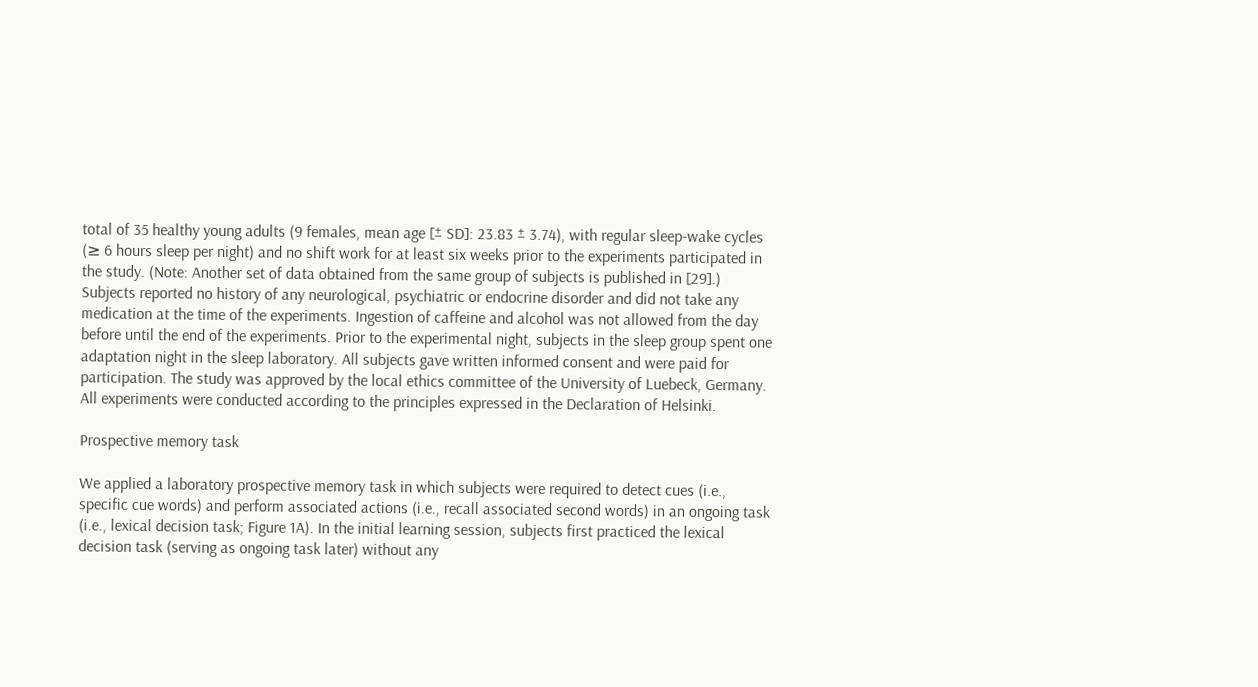total of 35 healthy young adults (9 females, mean age [± SD]: 23.83 ± 3.74), with regular sleep-wake cycles (≥ 6 hours sleep per night) and no shift work for at least six weeks prior to the experiments participated in the study. (Note: Another set of data obtained from the same group of subjects is published in [29].) Subjects reported no history of any neurological, psychiatric or endocrine disorder and did not take any medication at the time of the experiments. Ingestion of caffeine and alcohol was not allowed from the day before until the end of the experiments. Prior to the experimental night, subjects in the sleep group spent one adaptation night in the sleep laboratory. All subjects gave written informed consent and were paid for participation. The study was approved by the local ethics committee of the University of Luebeck, Germany. All experiments were conducted according to the principles expressed in the Declaration of Helsinki.

Prospective memory task

We applied a laboratory prospective memory task in which subjects were required to detect cues (i.e., specific cue words) and perform associated actions (i.e., recall associated second words) in an ongoing task (i.e., lexical decision task; Figure 1A). In the initial learning session, subjects first practiced the lexical decision task (serving as ongoing task later) without any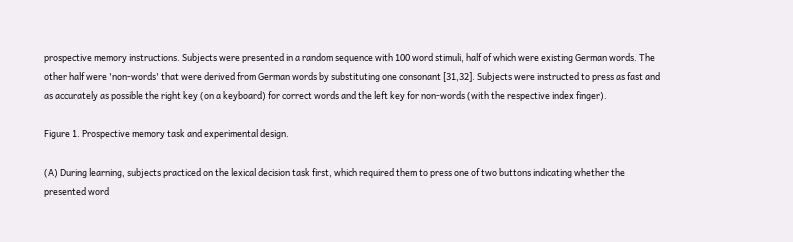prospective memory instructions. Subjects were presented in a random sequence with 100 word stimuli, half of which were existing German words. The other half were 'non-words' that were derived from German words by substituting one consonant [31,32]. Subjects were instructed to press as fast and as accurately as possible the right key (on a keyboard) for correct words and the left key for non-words (with the respective index finger).

Figure 1. Prospective memory task and experimental design.

(A) During learning, subjects practiced on the lexical decision task first, which required them to press one of two buttons indicating whether the presented word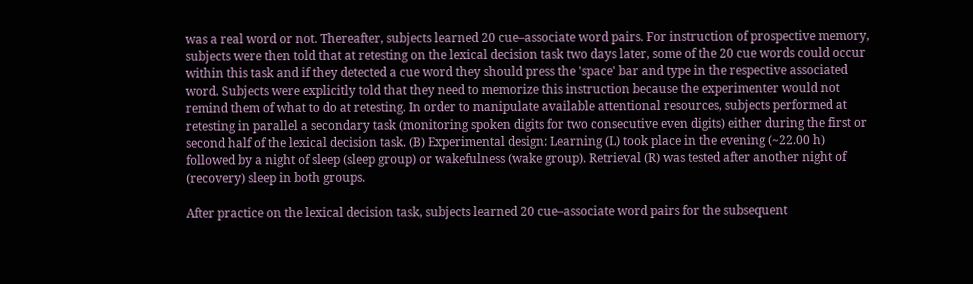was a real word or not. Thereafter, subjects learned 20 cue–associate word pairs. For instruction of prospective memory, subjects were then told that at retesting on the lexical decision task two days later, some of the 20 cue words could occur within this task and if they detected a cue word they should press the 'space' bar and type in the respective associated word. Subjects were explicitly told that they need to memorize this instruction because the experimenter would not remind them of what to do at retesting. In order to manipulate available attentional resources, subjects performed at retesting in parallel a secondary task (monitoring spoken digits for two consecutive even digits) either during the first or second half of the lexical decision task. (B) Experimental design: Learning (L) took place in the evening (~22.00 h) followed by a night of sleep (sleep group) or wakefulness (wake group). Retrieval (R) was tested after another night of (recovery) sleep in both groups.

After practice on the lexical decision task, subjects learned 20 cue–associate word pairs for the subsequent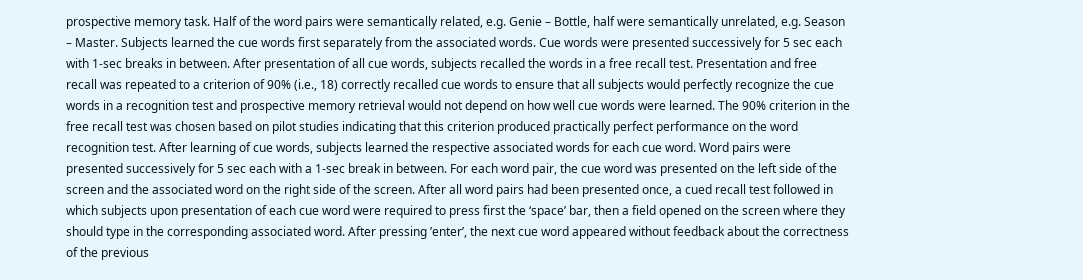prospective memory task. Half of the word pairs were semantically related, e.g. Genie – Bottle, half were semantically unrelated, e.g. Season – Master. Subjects learned the cue words first separately from the associated words. Cue words were presented successively for 5 sec each with 1-sec breaks in between. After presentation of all cue words, subjects recalled the words in a free recall test. Presentation and free recall was repeated to a criterion of 90% (i.e., 18) correctly recalled cue words to ensure that all subjects would perfectly recognize the cue words in a recognition test and prospective memory retrieval would not depend on how well cue words were learned. The 90% criterion in the free recall test was chosen based on pilot studies indicating that this criterion produced practically perfect performance on the word recognition test. After learning of cue words, subjects learned the respective associated words for each cue word. Word pairs were presented successively for 5 sec each with a 1-sec break in between. For each word pair, the cue word was presented on the left side of the screen and the associated word on the right side of the screen. After all word pairs had been presented once, a cued recall test followed in which subjects upon presentation of each cue word were required to press first the ‘space’ bar, then a field opened on the screen where they should type in the corresponding associated word. After pressing ’enter’, the next cue word appeared without feedback about the correctness of the previous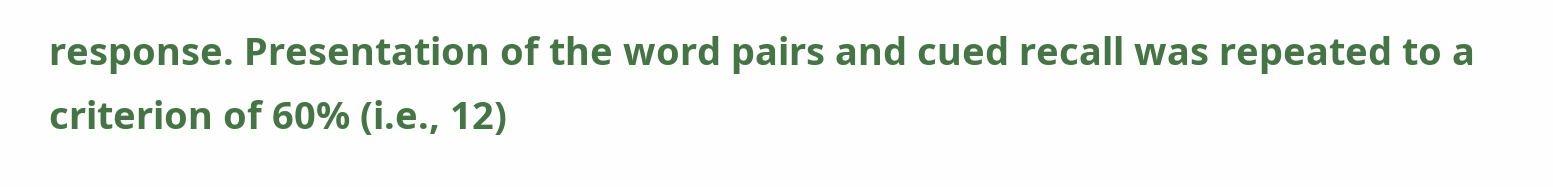response. Presentation of the word pairs and cued recall was repeated to a criterion of 60% (i.e., 12)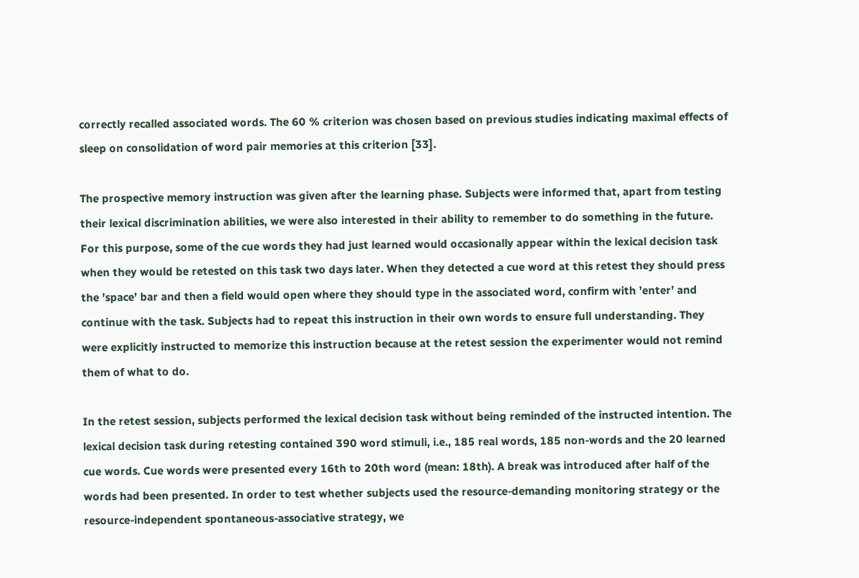correctly recalled associated words. The 60 % criterion was chosen based on previous studies indicating maximal effects of sleep on consolidation of word pair memories at this criterion [33].

The prospective memory instruction was given after the learning phase. Subjects were informed that, apart from testing their lexical discrimination abilities, we were also interested in their ability to remember to do something in the future. For this purpose, some of the cue words they had just learned would occasionally appear within the lexical decision task when they would be retested on this task two days later. When they detected a cue word at this retest they should press the ’space’ bar and then a field would open where they should type in the associated word, confirm with ’enter’ and continue with the task. Subjects had to repeat this instruction in their own words to ensure full understanding. They were explicitly instructed to memorize this instruction because at the retest session the experimenter would not remind them of what to do.

In the retest session, subjects performed the lexical decision task without being reminded of the instructed intention. The lexical decision task during retesting contained 390 word stimuli, i.e., 185 real words, 185 non-words and the 20 learned cue words. Cue words were presented every 16th to 20th word (mean: 18th). A break was introduced after half of the words had been presented. In order to test whether subjects used the resource-demanding monitoring strategy or the resource-independent spontaneous-associative strategy, we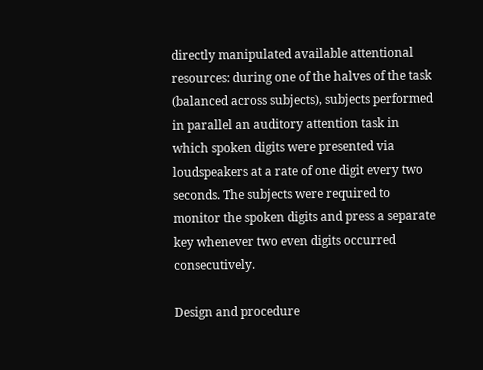directly manipulated available attentional resources: during one of the halves of the task (balanced across subjects), subjects performed in parallel an auditory attention task in which spoken digits were presented via loudspeakers at a rate of one digit every two seconds. The subjects were required to monitor the spoken digits and press a separate key whenever two even digits occurred consecutively.

Design and procedure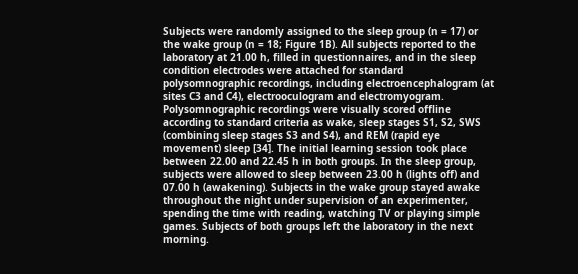Subjects were randomly assigned to the sleep group (n = 17) or the wake group (n = 18; Figure 1B). All subjects reported to the laboratory at 21.00 h, filled in questionnaires, and in the sleep condition electrodes were attached for standard polysomnographic recordings, including electroencephalogram (at sites C3 and C4), electrooculogram and electromyogram. Polysomnographic recordings were visually scored offline according to standard criteria as wake, sleep stages S1, S2, SWS (combining sleep stages S3 and S4), and REM (rapid eye movement) sleep [34]. The initial learning session took place between 22.00 and 22.45 h in both groups. In the sleep group, subjects were allowed to sleep between 23.00 h (lights off) and 07.00 h (awakening). Subjects in the wake group stayed awake throughout the night under supervision of an experimenter, spending the time with reading, watching TV or playing simple games. Subjects of both groups left the laboratory in the next morning.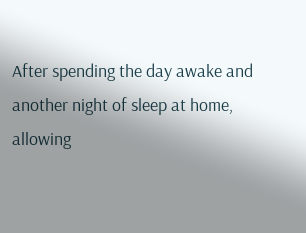After spending the day awake and another night of sleep at home, allowing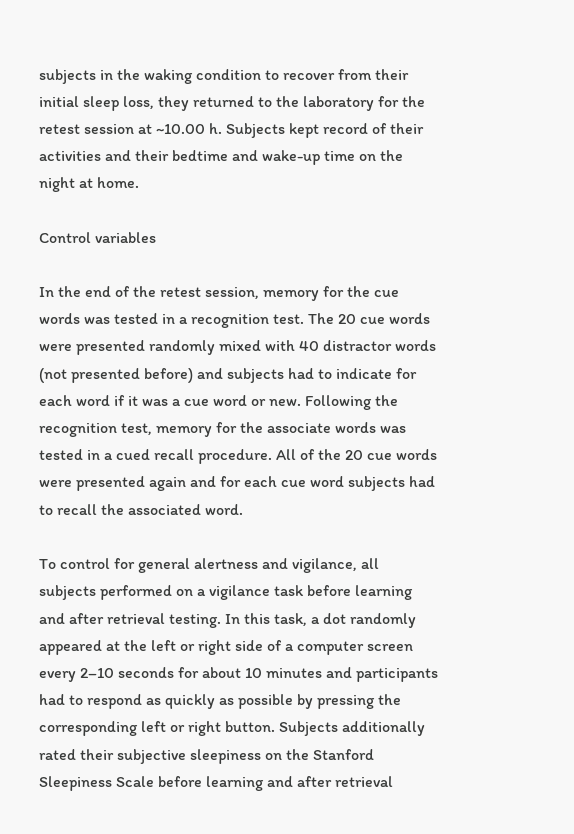subjects in the waking condition to recover from their initial sleep loss, they returned to the laboratory for the retest session at ~10.00 h. Subjects kept record of their activities and their bedtime and wake-up time on the night at home.

Control variables

In the end of the retest session, memory for the cue words was tested in a recognition test. The 20 cue words were presented randomly mixed with 40 distractor words (not presented before) and subjects had to indicate for each word if it was a cue word or new. Following the recognition test, memory for the associate words was tested in a cued recall procedure. All of the 20 cue words were presented again and for each cue word subjects had to recall the associated word.

To control for general alertness and vigilance, all subjects performed on a vigilance task before learning and after retrieval testing. In this task, a dot randomly appeared at the left or right side of a computer screen every 2–10 seconds for about 10 minutes and participants had to respond as quickly as possible by pressing the corresponding left or right button. Subjects additionally rated their subjective sleepiness on the Stanford Sleepiness Scale before learning and after retrieval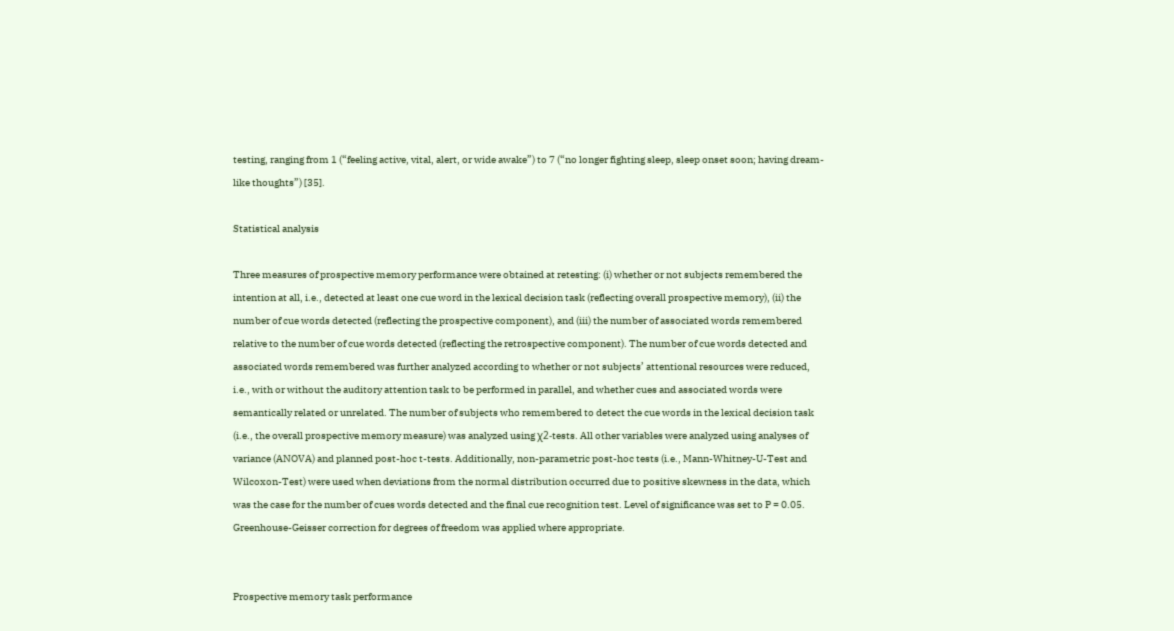testing, ranging from 1 (“feeling active, vital, alert, or wide awake”) to 7 (“no longer fighting sleep, sleep onset soon; having dream-like thoughts”) [35].

Statistical analysis

Three measures of prospective memory performance were obtained at retesting: (i) whether or not subjects remembered the intention at all, i.e., detected at least one cue word in the lexical decision task (reflecting overall prospective memory), (ii) the number of cue words detected (reflecting the prospective component), and (iii) the number of associated words remembered relative to the number of cue words detected (reflecting the retrospective component). The number of cue words detected and associated words remembered was further analyzed according to whether or not subjects’ attentional resources were reduced, i.e., with or without the auditory attention task to be performed in parallel, and whether cues and associated words were semantically related or unrelated. The number of subjects who remembered to detect the cue words in the lexical decision task (i.e., the overall prospective memory measure) was analyzed using χ2-tests. All other variables were analyzed using analyses of variance (ANOVA) and planned post-hoc t-tests. Additionally, non-parametric post-hoc tests (i.e., Mann-Whitney-U-Test and Wilcoxon-Test) were used when deviations from the normal distribution occurred due to positive skewness in the data, which was the case for the number of cues words detected and the final cue recognition test. Level of significance was set to P = 0.05. Greenhouse-Geisser correction for degrees of freedom was applied where appropriate.


Prospective memory task performance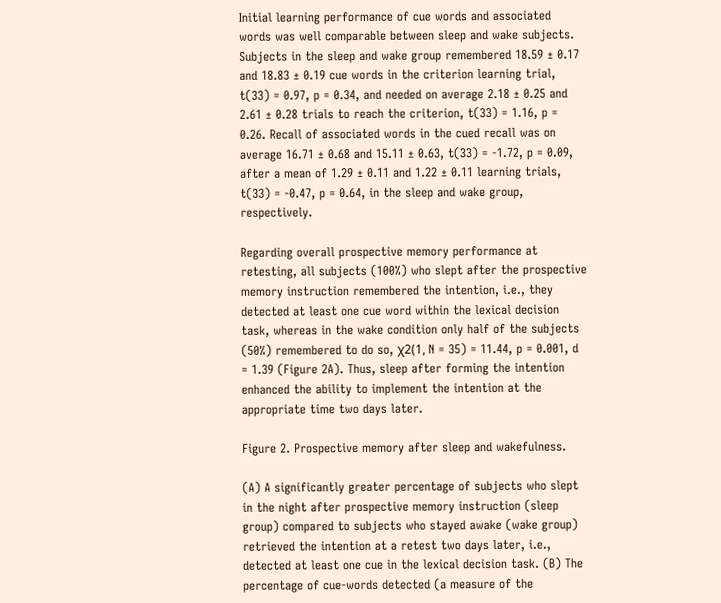Initial learning performance of cue words and associated words was well comparable between sleep and wake subjects. Subjects in the sleep and wake group remembered 18.59 ± 0.17 and 18.83 ± 0.19 cue words in the criterion learning trial, t(33) = 0.97, p = 0.34, and needed on average 2.18 ± 0.25 and 2.61 ± 0.28 trials to reach the criterion, t(33) = 1.16, p = 0.26. Recall of associated words in the cued recall was on average 16.71 ± 0.68 and 15.11 ± 0.63, t(33) = -1.72, p = 0.09, after a mean of 1.29 ± 0.11 and 1.22 ± 0.11 learning trials, t(33) = -0.47, p = 0.64, in the sleep and wake group, respectively.

Regarding overall prospective memory performance at retesting, all subjects (100%) who slept after the prospective memory instruction remembered the intention, i.e., they detected at least one cue word within the lexical decision task, whereas in the wake condition only half of the subjects (50%) remembered to do so, χ2(1, N = 35) = 11.44, p = 0.001, d = 1.39 (Figure 2A). Thus, sleep after forming the intention enhanced the ability to implement the intention at the appropriate time two days later.

Figure 2. Prospective memory after sleep and wakefulness.

(A) A significantly greater percentage of subjects who slept in the night after prospective memory instruction (sleep group) compared to subjects who stayed awake (wake group) retrieved the intention at a retest two days later, i.e., detected at least one cue in the lexical decision task. (B) The percentage of cue-words detected (a measure of the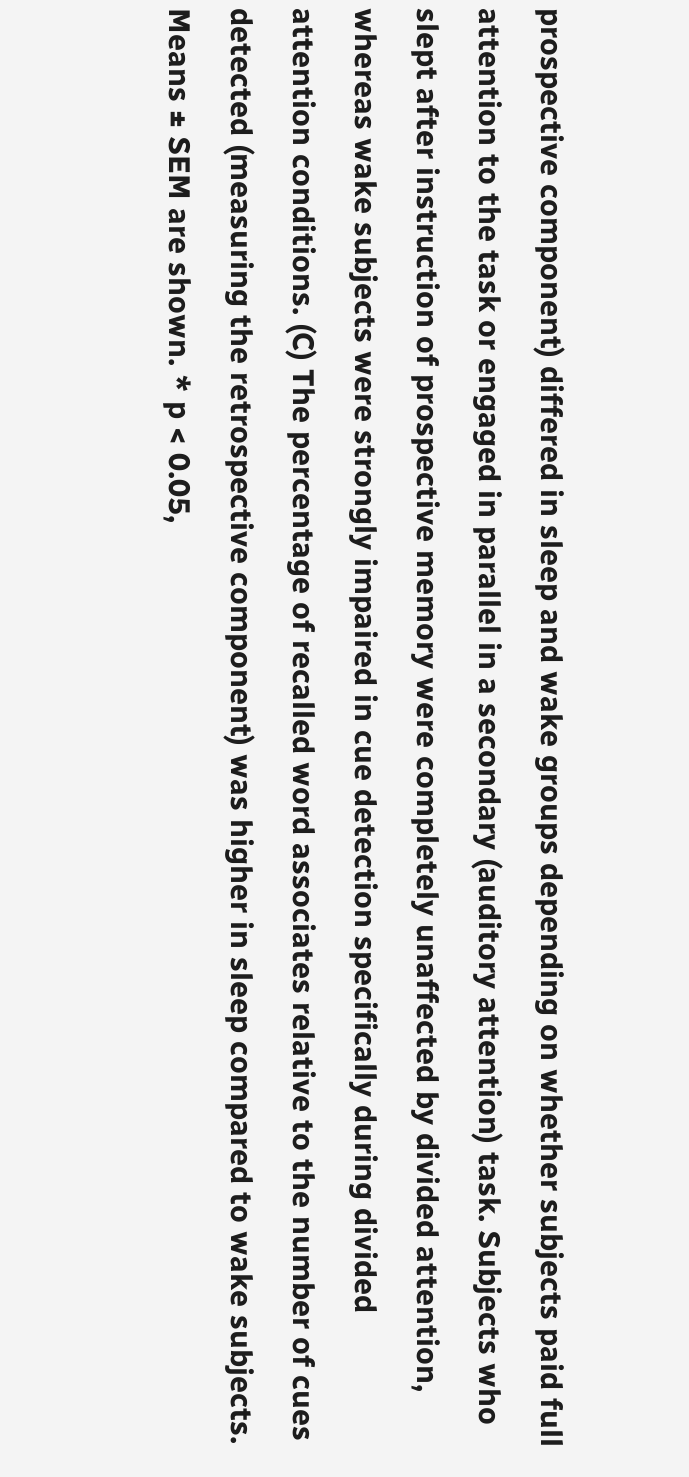prospective component) differed in sleep and wake groups depending on whether subjects paid full attention to the task or engaged in parallel in a secondary (auditory attention) task. Subjects who slept after instruction of prospective memory were completely unaffected by divided attention, whereas wake subjects were strongly impaired in cue detection specifically during divided attention conditions. (C) The percentage of recalled word associates relative to the number of cues detected (measuring the retrospective component) was higher in sleep compared to wake subjects. Means ± SEM are shown. * p < 0.05,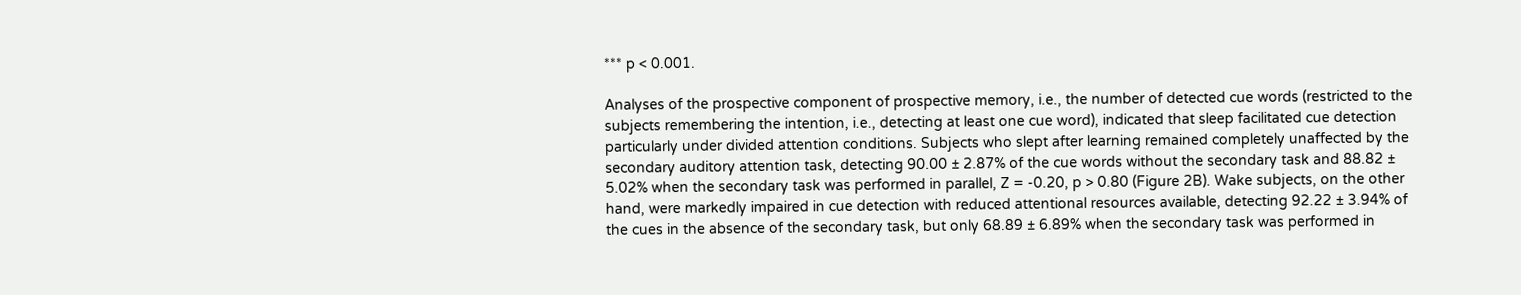*** p < 0.001.

Analyses of the prospective component of prospective memory, i.e., the number of detected cue words (restricted to the subjects remembering the intention, i.e., detecting at least one cue word), indicated that sleep facilitated cue detection particularly under divided attention conditions. Subjects who slept after learning remained completely unaffected by the secondary auditory attention task, detecting 90.00 ± 2.87% of the cue words without the secondary task and 88.82 ± 5.02% when the secondary task was performed in parallel, Z = -0.20, p > 0.80 (Figure 2B). Wake subjects, on the other hand, were markedly impaired in cue detection with reduced attentional resources available, detecting 92.22 ± 3.94% of the cues in the absence of the secondary task, but only 68.89 ± 6.89% when the secondary task was performed in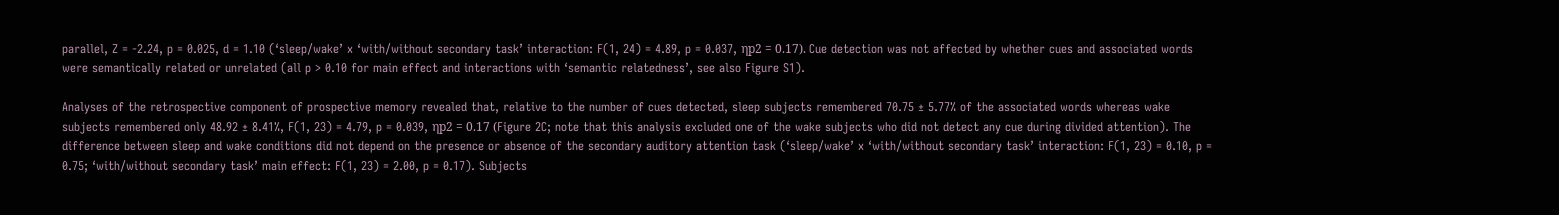parallel, Z = -2.24, p = 0.025, d = 1.10 (‘sleep/wake’ x ‘with/without secondary task’ interaction: F(1, 24) = 4.89, p = 0.037, ηp2 = 0.17). Cue detection was not affected by whether cues and associated words were semantically related or unrelated (all p > 0.10 for main effect and interactions with ‘semantic relatedness’, see also Figure S1).

Analyses of the retrospective component of prospective memory revealed that, relative to the number of cues detected, sleep subjects remembered 70.75 ± 5.77% of the associated words whereas wake subjects remembered only 48.92 ± 8.41%, F(1, 23) = 4.79, p = 0.039, ηp2 = 0.17 (Figure 2C; note that this analysis excluded one of the wake subjects who did not detect any cue during divided attention). The difference between sleep and wake conditions did not depend on the presence or absence of the secondary auditory attention task (‘sleep/wake’ x ‘with/without secondary task’ interaction: F(1, 23) = 0.10, p = 0.75; ‘with/without secondary task’ main effect: F(1, 23) = 2.00, p = 0.17). Subjects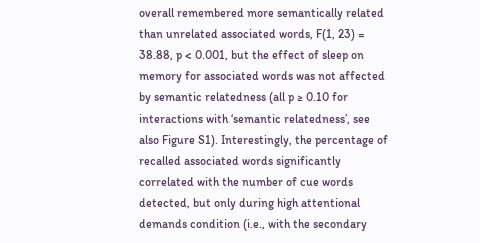overall remembered more semantically related than unrelated associated words, F(1, 23) = 38.88, p < 0.001, but the effect of sleep on memory for associated words was not affected by semantic relatedness (all p ≥ 0.10 for interactions with ‘semantic relatedness’, see also Figure S1). Interestingly, the percentage of recalled associated words significantly correlated with the number of cue words detected, but only during high attentional demands condition (i.e., with the secondary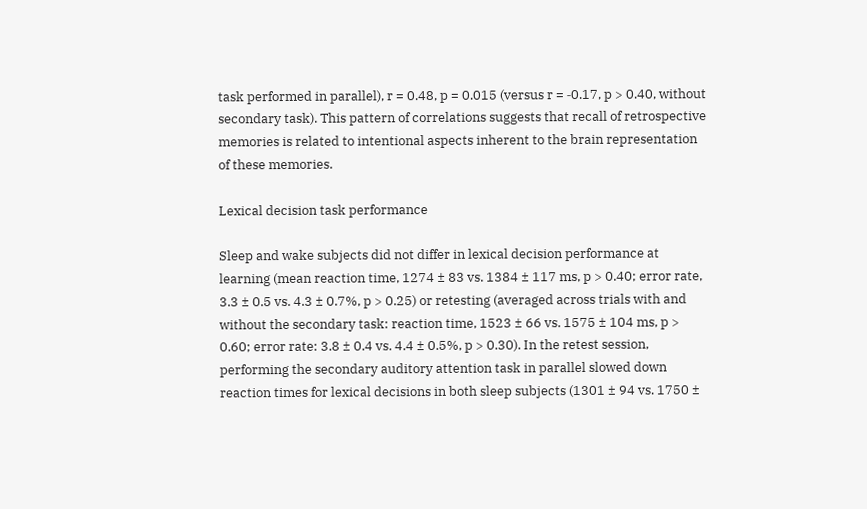task performed in parallel), r = 0.48, p = 0.015 (versus r = ‑0.17, p > 0.40, without secondary task). This pattern of correlations suggests that recall of retrospective memories is related to intentional aspects inherent to the brain representation of these memories.

Lexical decision task performance

Sleep and wake subjects did not differ in lexical decision performance at learning (mean reaction time, 1274 ± 83 vs. 1384 ± 117 ms, p > 0.40; error rate, 3.3 ± 0.5 vs. 4.3 ± 0.7%, p > 0.25) or retesting (averaged across trials with and without the secondary task: reaction time, 1523 ± 66 vs. 1575 ± 104 ms, p > 0.60; error rate: 3.8 ± 0.4 vs. 4.4 ± 0.5%, p > 0.30). In the retest session, performing the secondary auditory attention task in parallel slowed down reaction times for lexical decisions in both sleep subjects (1301 ± 94 vs. 1750 ±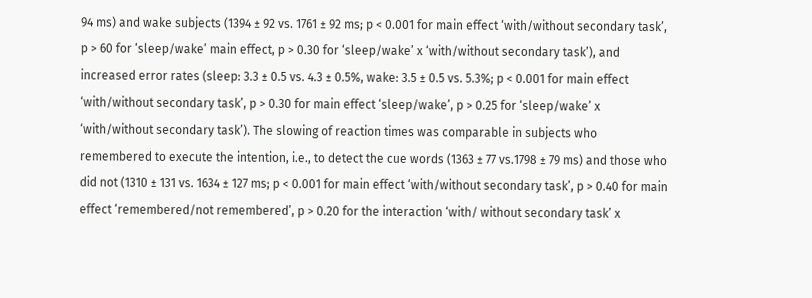94 ms) and wake subjects (1394 ± 92 vs. 1761 ± 92 ms; p < 0.001 for main effect ‘with/without secondary task’, p > 60 for ‘sleep/wake’ main effect, p > 0.30 for ‘sleep/wake’ x ‘with/without secondary task’), and increased error rates (sleep: 3.3 ± 0.5 vs. 4.3 ± 0.5%, wake: 3.5 ± 0.5 vs. 5.3%; p < 0.001 for main effect ‘with/without secondary task’, p > 0.30 for main effect ‘sleep/wake’, p > 0.25 for ‘sleep/wake’ x ‘with/without secondary task’). The slowing of reaction times was comparable in subjects who remembered to execute the intention, i.e., to detect the cue words (1363 ± 77 vs.1798 ± 79 ms) and those who did not (1310 ± 131 vs. 1634 ± 127 ms; p < 0.001 for main effect ‘with/without secondary task’, p > 0.40 for main effect ‘remembered/not remembered’, p > 0.20 for the interaction ‘with/ without secondary task’ x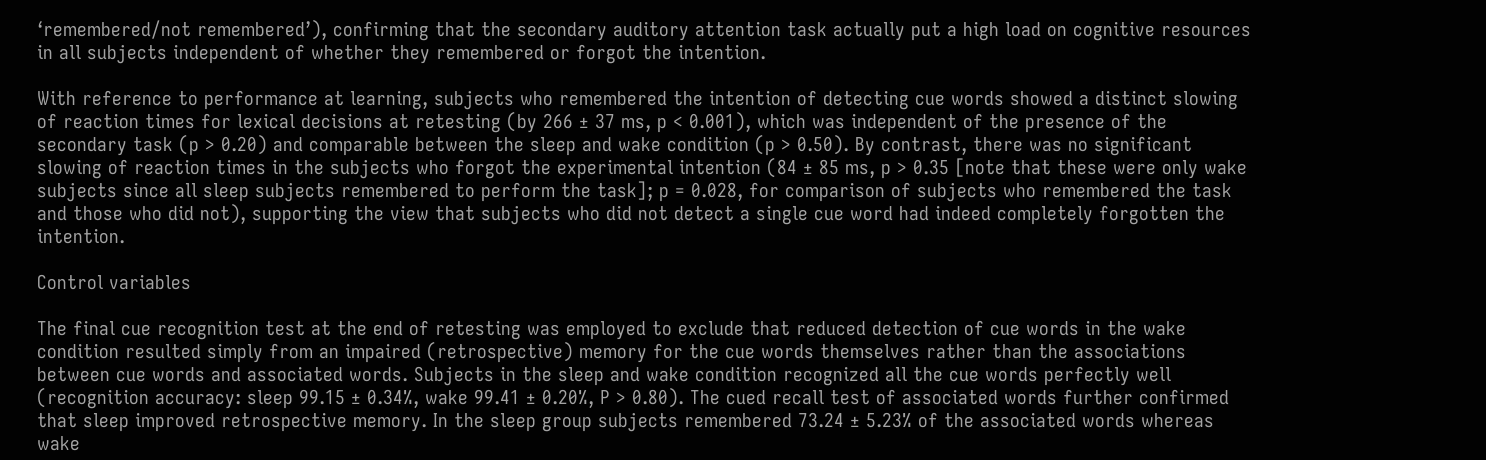‘remembered/not remembered’), confirming that the secondary auditory attention task actually put a high load on cognitive resources in all subjects independent of whether they remembered or forgot the intention.

With reference to performance at learning, subjects who remembered the intention of detecting cue words showed a distinct slowing of reaction times for lexical decisions at retesting (by 266 ± 37 ms, p < 0.001), which was independent of the presence of the secondary task (p > 0.20) and comparable between the sleep and wake condition (p > 0.50). By contrast, there was no significant slowing of reaction times in the subjects who forgot the experimental intention (84 ± 85 ms, p > 0.35 [note that these were only wake subjects since all sleep subjects remembered to perform the task]; p = 0.028, for comparison of subjects who remembered the task and those who did not), supporting the view that subjects who did not detect a single cue word had indeed completely forgotten the intention.

Control variables

The final cue recognition test at the end of retesting was employed to exclude that reduced detection of cue words in the wake condition resulted simply from an impaired (retrospective) memory for the cue words themselves rather than the associations between cue words and associated words. Subjects in the sleep and wake condition recognized all the cue words perfectly well (recognition accuracy: sleep 99.15 ± 0.34%, wake 99.41 ± 0.20%, P > 0.80). The cued recall test of associated words further confirmed that sleep improved retrospective memory. In the sleep group subjects remembered 73.24 ± 5.23% of the associated words whereas wake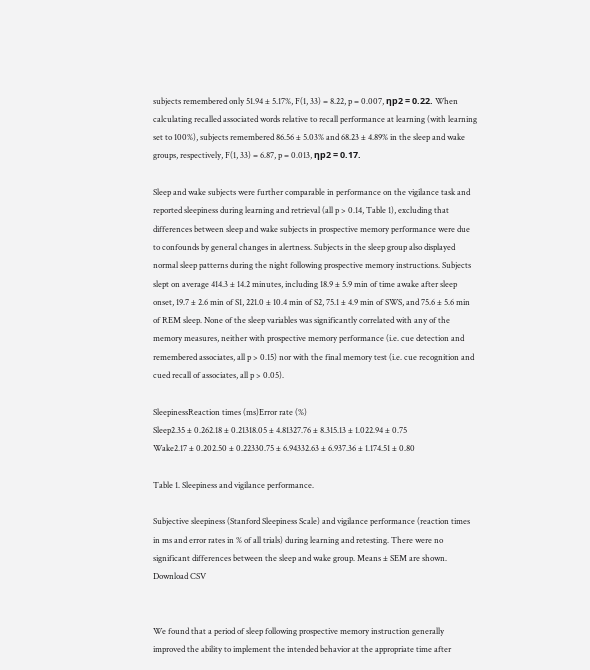subjects remembered only 51.94 ± 5.17%, F(1, 33) = 8.22, p = 0.007, ηp2 = 0.22. When calculating recalled associated words relative to recall performance at learning (with learning set to 100%), subjects remembered 86.56 ± 5.03% and 68.23 ± 4.89% in the sleep and wake groups, respectively, F(1, 33) = 6.87, p = 0.013, ηp2 = 0.17.

Sleep and wake subjects were further comparable in performance on the vigilance task and reported sleepiness during learning and retrieval (all p > 0.14, Table 1), excluding that differences between sleep and wake subjects in prospective memory performance were due to confounds by general changes in alertness. Subjects in the sleep group also displayed normal sleep patterns during the night following prospective memory instructions. Subjects slept on average 414.3 ± 14.2 minutes, including 18.9 ± 5.9 min of time awake after sleep onset, 19.7 ± 2.6 min of S1, 221.0 ± 10.4 min of S2, 75.1 ± 4.9 min of SWS, and 75.6 ± 5.6 min of REM sleep. None of the sleep variables was significantly correlated with any of the memory measures, neither with prospective memory performance (i.e. cue detection and remembered associates, all p > 0.15) nor with the final memory test (i.e. cue recognition and cued recall of associates, all p > 0.05).

SleepinessReaction times (ms)Error rate (%)
Sleep2.35 ± 0.262.18 ± 0.21318.05 ± 4.81327.76 ± 8.315.13 ± 1.022.94 ± 0.75
Wake2.17 ± 0.202.50 ± 0.22330.75 ± 6.94332.63 ± 6.937.36 ± 1.174.51 ± 0.80

Table 1. Sleepiness and vigilance performance.

Subjective sleepiness (Stanford Sleepiness Scale) and vigilance performance (reaction times in ms and error rates in % of all trials) during learning and retesting. There were no significant differences between the sleep and wake group. Means ± SEM are shown.
Download CSV


We found that a period of sleep following prospective memory instruction generally improved the ability to implement the intended behavior at the appropriate time after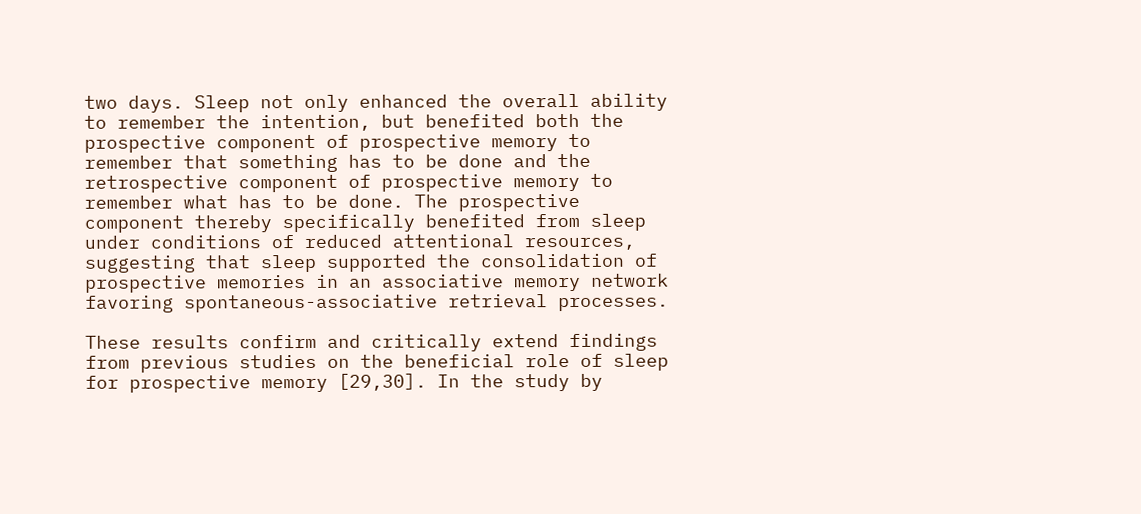two days. Sleep not only enhanced the overall ability to remember the intention, but benefited both the prospective component of prospective memory to remember that something has to be done and the retrospective component of prospective memory to remember what has to be done. The prospective component thereby specifically benefited from sleep under conditions of reduced attentional resources, suggesting that sleep supported the consolidation of prospective memories in an associative memory network favoring spontaneous-associative retrieval processes.

These results confirm and critically extend findings from previous studies on the beneficial role of sleep for prospective memory [29,30]. In the study by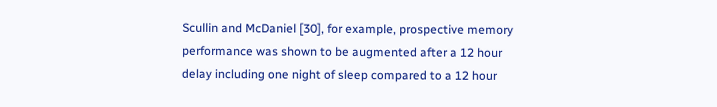Scullin and McDaniel [30], for example, prospective memory performance was shown to be augmented after a 12 hour delay including one night of sleep compared to a 12 hour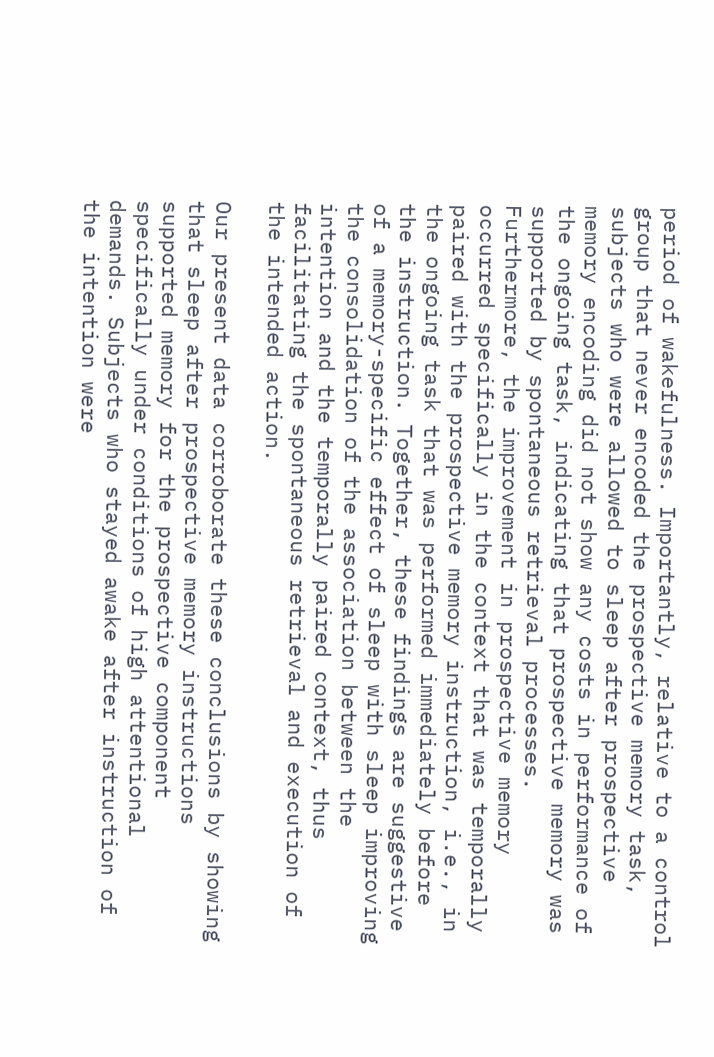period of wakefulness. Importantly, relative to a control group that never encoded the prospective memory task, subjects who were allowed to sleep after prospective memory encoding did not show any costs in performance of the ongoing task, indicating that prospective memory was supported by spontaneous retrieval processes. Furthermore, the improvement in prospective memory occurred specifically in the context that was temporally paired with the prospective memory instruction, i.e., in the ongoing task that was performed immediately before the instruction. Together, these findings are suggestive of a memory-specific effect of sleep with sleep improving the consolidation of the association between the intention and the temporally paired context, thus facilitating the spontaneous retrieval and execution of the intended action.

Our present data corroborate these conclusions by showing that sleep after prospective memory instructions supported memory for the prospective component specifically under conditions of high attentional demands. Subjects who stayed awake after instruction of the intention were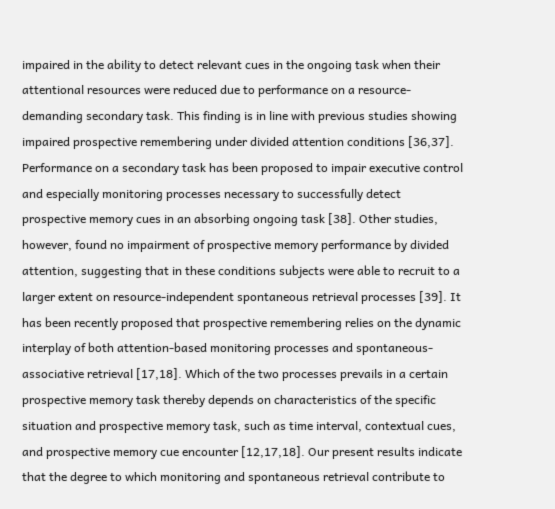impaired in the ability to detect relevant cues in the ongoing task when their attentional resources were reduced due to performance on a resource-demanding secondary task. This finding is in line with previous studies showing impaired prospective remembering under divided attention conditions [36,37]. Performance on a secondary task has been proposed to impair executive control and especially monitoring processes necessary to successfully detect prospective memory cues in an absorbing ongoing task [38]. Other studies, however, found no impairment of prospective memory performance by divided attention, suggesting that in these conditions subjects were able to recruit to a larger extent on resource-independent spontaneous retrieval processes [39]. It has been recently proposed that prospective remembering relies on the dynamic interplay of both attention-based monitoring processes and spontaneous-associative retrieval [17,18]. Which of the two processes prevails in a certain prospective memory task thereby depends on characteristics of the specific situation and prospective memory task, such as time interval, contextual cues, and prospective memory cue encounter [12,17,18]. Our present results indicate that the degree to which monitoring and spontaneous retrieval contribute to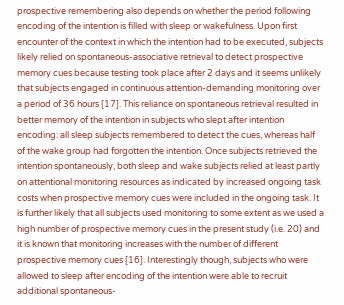prospective remembering also depends on whether the period following encoding of the intention is filled with sleep or wakefulness. Upon first encounter of the context in which the intention had to be executed, subjects likely relied on spontaneous-associative retrieval to detect prospective memory cues because testing took place after 2 days and it seems unlikely that subjects engaged in continuous attention-demanding monitoring over a period of 36 hours [17]. This reliance on spontaneous retrieval resulted in better memory of the intention in subjects who slept after intention encoding: all sleep subjects remembered to detect the cues, whereas half of the wake group had forgotten the intention. Once subjects retrieved the intention spontaneously, both sleep and wake subjects relied at least partly on attentional monitoring resources as indicated by increased ongoing task costs when prospective memory cues were included in the ongoing task. It is further likely that all subjects used monitoring to some extent as we used a high number of prospective memory cues in the present study (i.e. 20) and it is known that monitoring increases with the number of different prospective memory cues [16]. Interestingly though, subjects who were allowed to sleep after encoding of the intention were able to recruit additional spontaneous-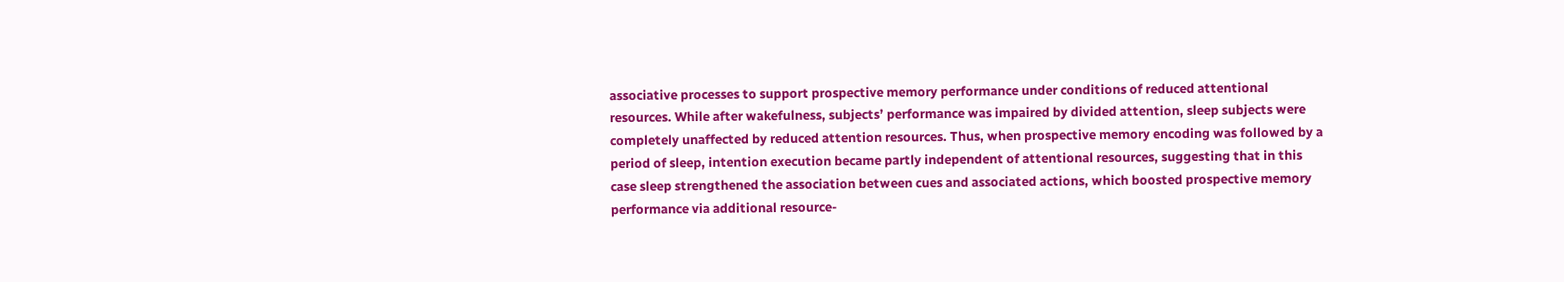associative processes to support prospective memory performance under conditions of reduced attentional resources. While after wakefulness, subjects’ performance was impaired by divided attention, sleep subjects were completely unaffected by reduced attention resources. Thus, when prospective memory encoding was followed by a period of sleep, intention execution became partly independent of attentional resources, suggesting that in this case sleep strengthened the association between cues and associated actions, which boosted prospective memory performance via additional resource-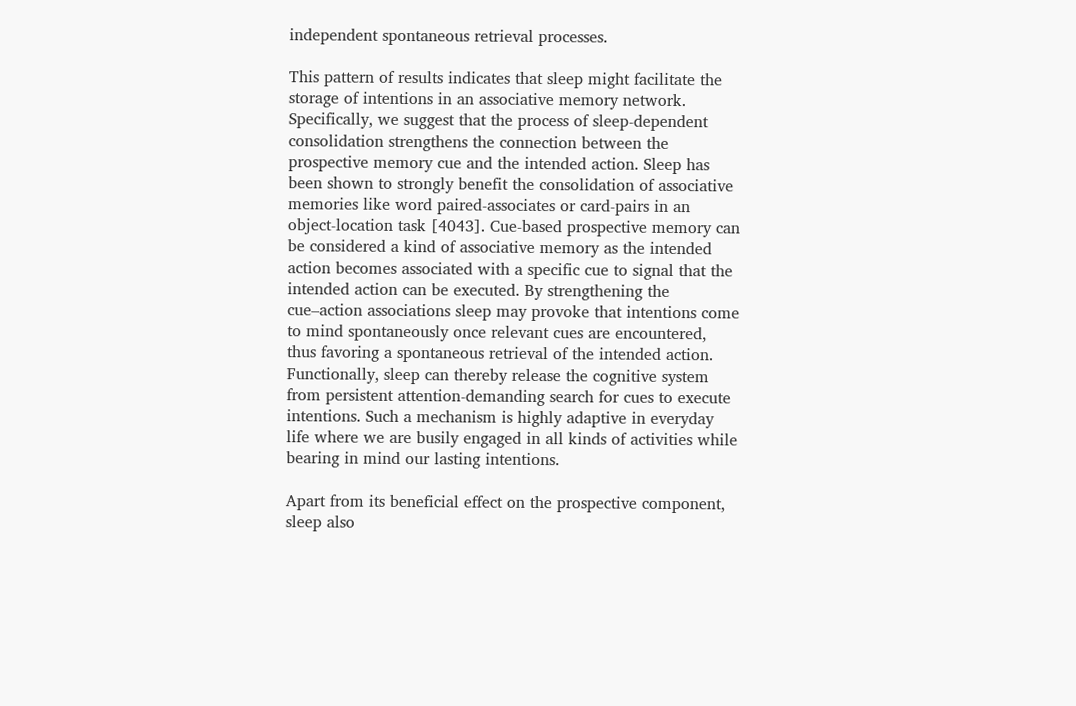independent spontaneous retrieval processes.

This pattern of results indicates that sleep might facilitate the storage of intentions in an associative memory network. Specifically, we suggest that the process of sleep-dependent consolidation strengthens the connection between the prospective memory cue and the intended action. Sleep has been shown to strongly benefit the consolidation of associative memories like word paired-associates or card-pairs in an object-location task [4043]. Cue-based prospective memory can be considered a kind of associative memory as the intended action becomes associated with a specific cue to signal that the intended action can be executed. By strengthening the cue–action associations sleep may provoke that intentions come to mind spontaneously once relevant cues are encountered, thus favoring a spontaneous retrieval of the intended action. Functionally, sleep can thereby release the cognitive system from persistent attention-demanding search for cues to execute intentions. Such a mechanism is highly adaptive in everyday life where we are busily engaged in all kinds of activities while bearing in mind our lasting intentions.

Apart from its beneficial effect on the prospective component, sleep also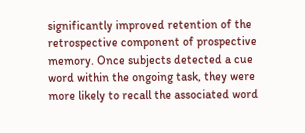significantly improved retention of the retrospective component of prospective memory. Once subjects detected a cue word within the ongoing task, they were more likely to recall the associated word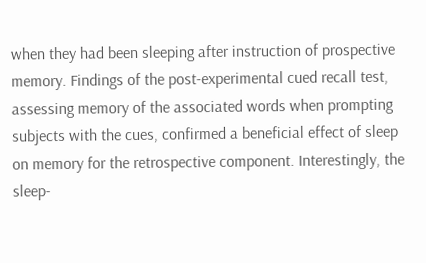when they had been sleeping after instruction of prospective memory. Findings of the post-experimental cued recall test, assessing memory of the associated words when prompting subjects with the cues, confirmed a beneficial effect of sleep on memory for the retrospective component. Interestingly, the sleep-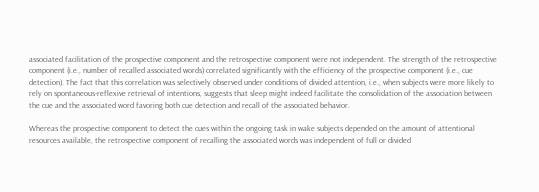associated facilitation of the prospective component and the retrospective component were not independent. The strength of the retrospective component (i.e., number of recalled associated words) correlated significantly with the efficiency of the prospective component (i.e., cue detection). The fact that this correlation was selectively observed under conditions of divided attention, i.e., when subjects were more likely to rely on spontaneous-reflexive retrieval of intentions, suggests that sleep might indeed facilitate the consolidation of the association between the cue and the associated word favoring both cue detection and recall of the associated behavior.

Whereas the prospective component to detect the cues within the ongoing task in wake subjects depended on the amount of attentional resources available, the retrospective component of recalling the associated words was independent of full or divided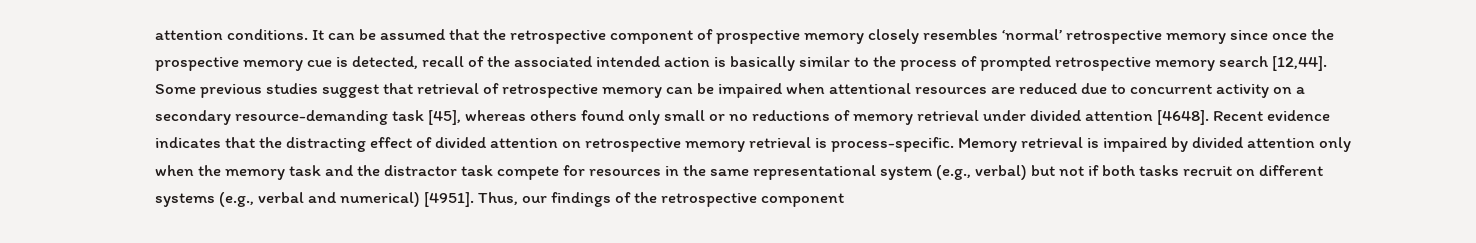attention conditions. It can be assumed that the retrospective component of prospective memory closely resembles ‘normal’ retrospective memory since once the prospective memory cue is detected, recall of the associated intended action is basically similar to the process of prompted retrospective memory search [12,44]. Some previous studies suggest that retrieval of retrospective memory can be impaired when attentional resources are reduced due to concurrent activity on a secondary resource-demanding task [45], whereas others found only small or no reductions of memory retrieval under divided attention [4648]. Recent evidence indicates that the distracting effect of divided attention on retrospective memory retrieval is process-specific. Memory retrieval is impaired by divided attention only when the memory task and the distractor task compete for resources in the same representational system (e.g., verbal) but not if both tasks recruit on different systems (e.g., verbal and numerical) [4951]. Thus, our findings of the retrospective component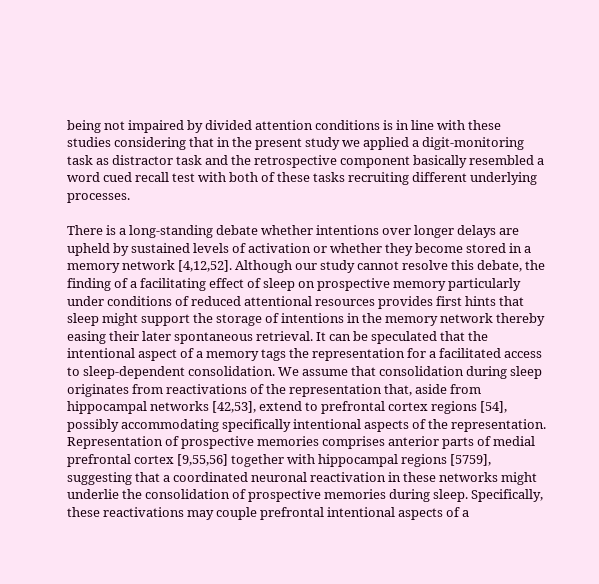being not impaired by divided attention conditions is in line with these studies considering that in the present study we applied a digit-monitoring task as distractor task and the retrospective component basically resembled a word cued recall test with both of these tasks recruiting different underlying processes.

There is a long-standing debate whether intentions over longer delays are upheld by sustained levels of activation or whether they become stored in a memory network [4,12,52]. Although our study cannot resolve this debate, the finding of a facilitating effect of sleep on prospective memory particularly under conditions of reduced attentional resources provides first hints that sleep might support the storage of intentions in the memory network thereby easing their later spontaneous retrieval. It can be speculated that the intentional aspect of a memory tags the representation for a facilitated access to sleep-dependent consolidation. We assume that consolidation during sleep originates from reactivations of the representation that, aside from hippocampal networks [42,53], extend to prefrontal cortex regions [54], possibly accommodating specifically intentional aspects of the representation. Representation of prospective memories comprises anterior parts of medial prefrontal cortex [9,55,56] together with hippocampal regions [5759], suggesting that a coordinated neuronal reactivation in these networks might underlie the consolidation of prospective memories during sleep. Specifically, these reactivations may couple prefrontal intentional aspects of a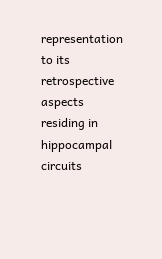representation to its retrospective aspects residing in hippocampal circuits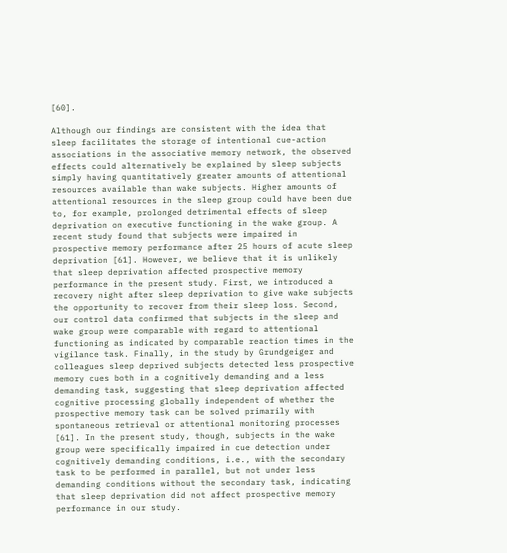[60].

Although our findings are consistent with the idea that sleep facilitates the storage of intentional cue-action associations in the associative memory network, the observed effects could alternatively be explained by sleep subjects simply having quantitatively greater amounts of attentional resources available than wake subjects. Higher amounts of attentional resources in the sleep group could have been due to, for example, prolonged detrimental effects of sleep deprivation on executive functioning in the wake group. A recent study found that subjects were impaired in prospective memory performance after 25 hours of acute sleep deprivation [61]. However, we believe that it is unlikely that sleep deprivation affected prospective memory performance in the present study. First, we introduced a recovery night after sleep deprivation to give wake subjects the opportunity to recover from their sleep loss. Second, our control data confirmed that subjects in the sleep and wake group were comparable with regard to attentional functioning as indicated by comparable reaction times in the vigilance task. Finally, in the study by Grundgeiger and colleagues sleep deprived subjects detected less prospective memory cues both in a cognitively demanding and a less demanding task, suggesting that sleep deprivation affected cognitive processing globally independent of whether the prospective memory task can be solved primarily with spontaneous retrieval or attentional monitoring processes [61]. In the present study, though, subjects in the wake group were specifically impaired in cue detection under cognitively demanding conditions, i.e., with the secondary task to be performed in parallel, but not under less demanding conditions without the secondary task, indicating that sleep deprivation did not affect prospective memory performance in our study.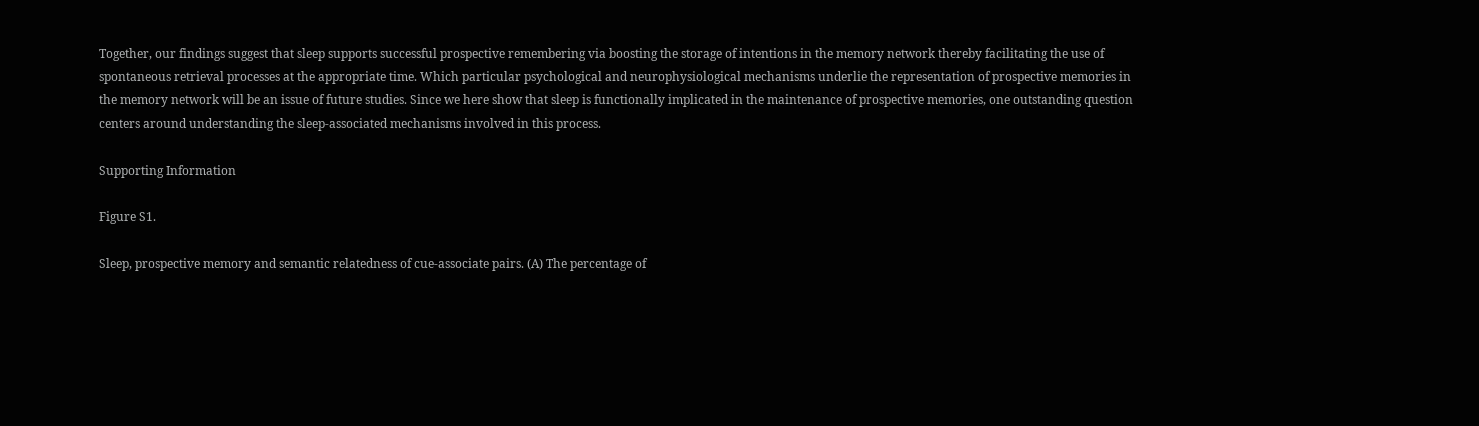Together, our findings suggest that sleep supports successful prospective remembering via boosting the storage of intentions in the memory network thereby facilitating the use of spontaneous retrieval processes at the appropriate time. Which particular psychological and neurophysiological mechanisms underlie the representation of prospective memories in the memory network will be an issue of future studies. Since we here show that sleep is functionally implicated in the maintenance of prospective memories, one outstanding question centers around understanding the sleep-associated mechanisms involved in this process.

Supporting Information

Figure S1.

Sleep, prospective memory and semantic relatedness of cue-associate pairs. (A) The percentage of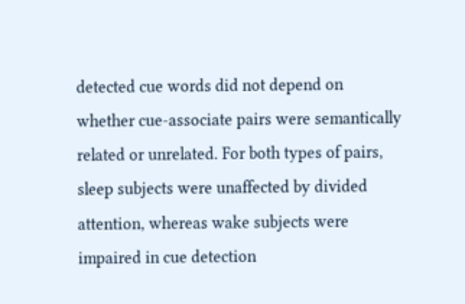detected cue words did not depend on whether cue-associate pairs were semantically related or unrelated. For both types of pairs, sleep subjects were unaffected by divided attention, whereas wake subjects were impaired in cue detection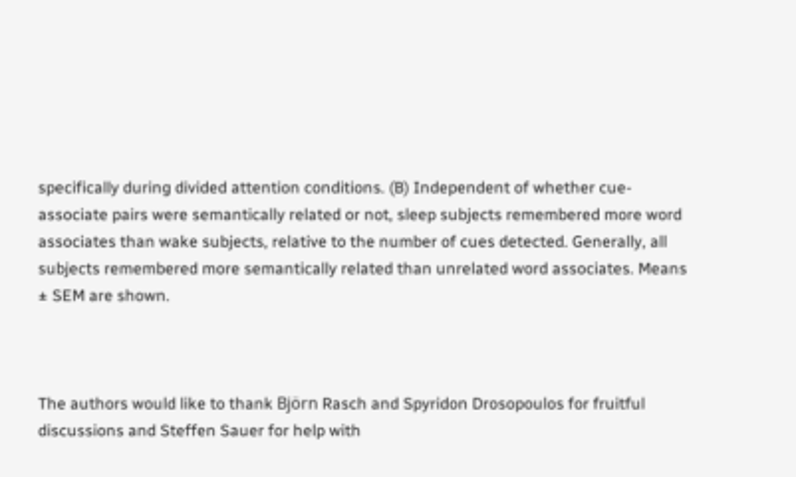specifically during divided attention conditions. (B) Independent of whether cue-associate pairs were semantically related or not, sleep subjects remembered more word associates than wake subjects, relative to the number of cues detected. Generally, all subjects remembered more semantically related than unrelated word associates. Means ± SEM are shown.



The authors would like to thank Björn Rasch and Spyridon Drosopoulos for fruitful discussions and Steffen Sauer for help with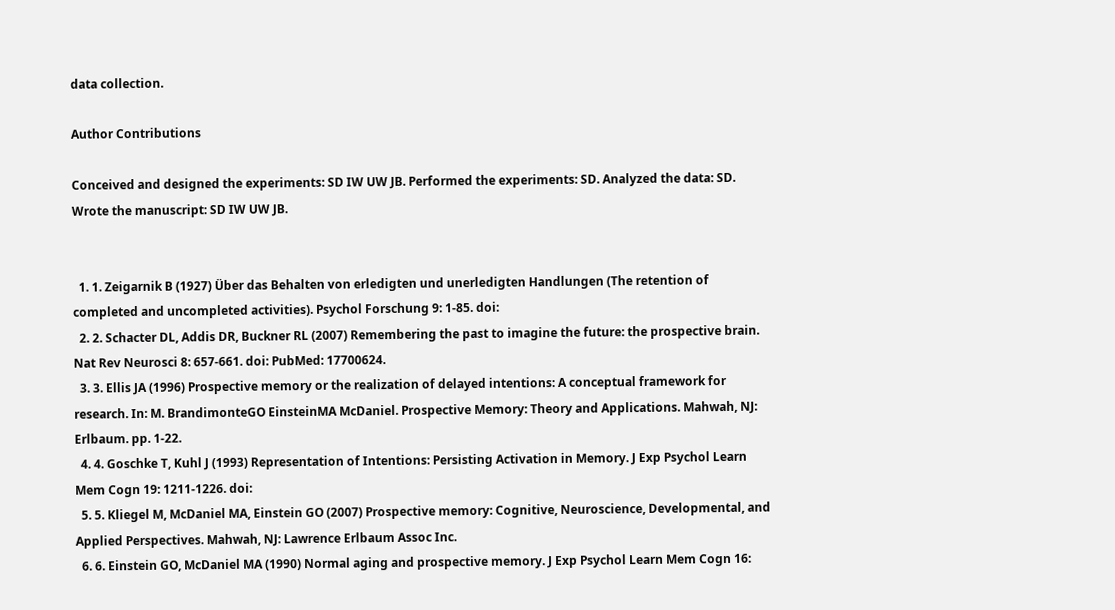data collection.

Author Contributions

Conceived and designed the experiments: SD IW UW JB. Performed the experiments: SD. Analyzed the data: SD. Wrote the manuscript: SD IW UW JB.


  1. 1. Zeigarnik B (1927) Über das Behalten von erledigten und unerledigten Handlungen (The retention of completed and uncompleted activities). Psychol Forschung 9: 1-85. doi:
  2. 2. Schacter DL, Addis DR, Buckner RL (2007) Remembering the past to imagine the future: the prospective brain. Nat Rev Neurosci 8: 657-661. doi: PubMed: 17700624.
  3. 3. Ellis JA (1996) Prospective memory or the realization of delayed intentions: A conceptual framework for research. In: M. BrandimonteGO EinsteinMA McDaniel. Prospective Memory: Theory and Applications. Mahwah, NJ: Erlbaum. pp. 1-22.
  4. 4. Goschke T, Kuhl J (1993) Representation of Intentions: Persisting Activation in Memory. J Exp Psychol Learn Mem Cogn 19: 1211-1226. doi:
  5. 5. Kliegel M, McDaniel MA, Einstein GO (2007) Prospective memory: Cognitive, Neuroscience, Developmental, and Applied Perspectives. Mahwah, NJ: Lawrence Erlbaum Assoc Inc.
  6. 6. Einstein GO, McDaniel MA (1990) Normal aging and prospective memory. J Exp Psychol Learn Mem Cogn 16: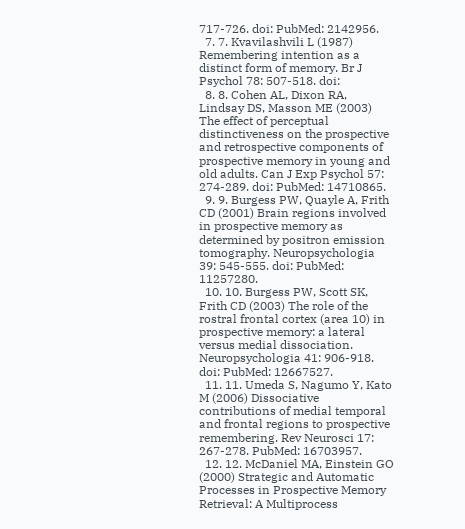717-726. doi: PubMed: 2142956.
  7. 7. Kvavilashvili L (1987) Remembering intention as a distinct form of memory. Br J Psychol 78: 507-518. doi:
  8. 8. Cohen AL, Dixon RA, Lindsay DS, Masson ME (2003) The effect of perceptual distinctiveness on the prospective and retrospective components of prospective memory in young and old adults. Can J Exp Psychol 57: 274-289. doi: PubMed: 14710865.
  9. 9. Burgess PW, Quayle A, Frith CD (2001) Brain regions involved in prospective memory as determined by positron emission tomography. Neuropsychologia 39: 545-555. doi: PubMed: 11257280.
  10. 10. Burgess PW, Scott SK, Frith CD (2003) The role of the rostral frontal cortex (area 10) in prospective memory: a lateral versus medial dissociation. Neuropsychologia 41: 906-918. doi: PubMed: 12667527.
  11. 11. Umeda S, Nagumo Y, Kato M (2006) Dissociative contributions of medial temporal and frontal regions to prospective remembering. Rev Neurosci 17: 267-278. PubMed: 16703957.
  12. 12. McDaniel MA, Einstein GO (2000) Strategic and Automatic Processes in Prospective Memory Retrieval: A Multiprocess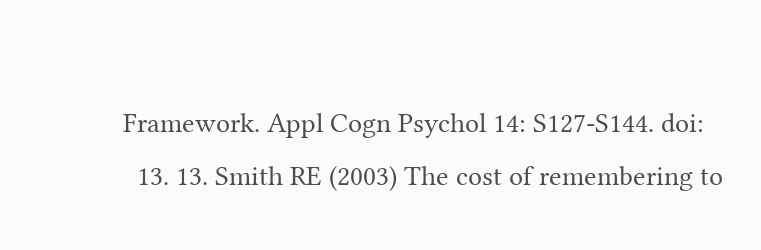Framework. Appl Cogn Psychol 14: S127-S144. doi:
  13. 13. Smith RE (2003) The cost of remembering to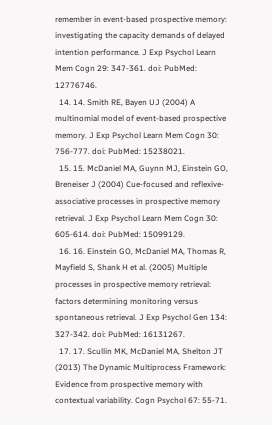remember in event-based prospective memory: investigating the capacity demands of delayed intention performance. J Exp Psychol Learn Mem Cogn 29: 347-361. doi: PubMed: 12776746.
  14. 14. Smith RE, Bayen UJ (2004) A multinomial model of event-based prospective memory. J Exp Psychol Learn Mem Cogn 30: 756-777. doi: PubMed: 15238021.
  15. 15. McDaniel MA, Guynn MJ, Einstein GO, Breneiser J (2004) Cue-focused and reflexive-associative processes in prospective memory retrieval. J Exp Psychol Learn Mem Cogn 30: 605-614. doi: PubMed: 15099129.
  16. 16. Einstein GO, McDaniel MA, Thomas R, Mayfield S, Shank H et al. (2005) Multiple processes in prospective memory retrieval: factors determining monitoring versus spontaneous retrieval. J Exp Psychol Gen 134: 327-342. doi: PubMed: 16131267.
  17. 17. Scullin MK, McDaniel MA, Shelton JT (2013) The Dynamic Multiprocess Framework: Evidence from prospective memory with contextual variability. Cogn Psychol 67: 55-71.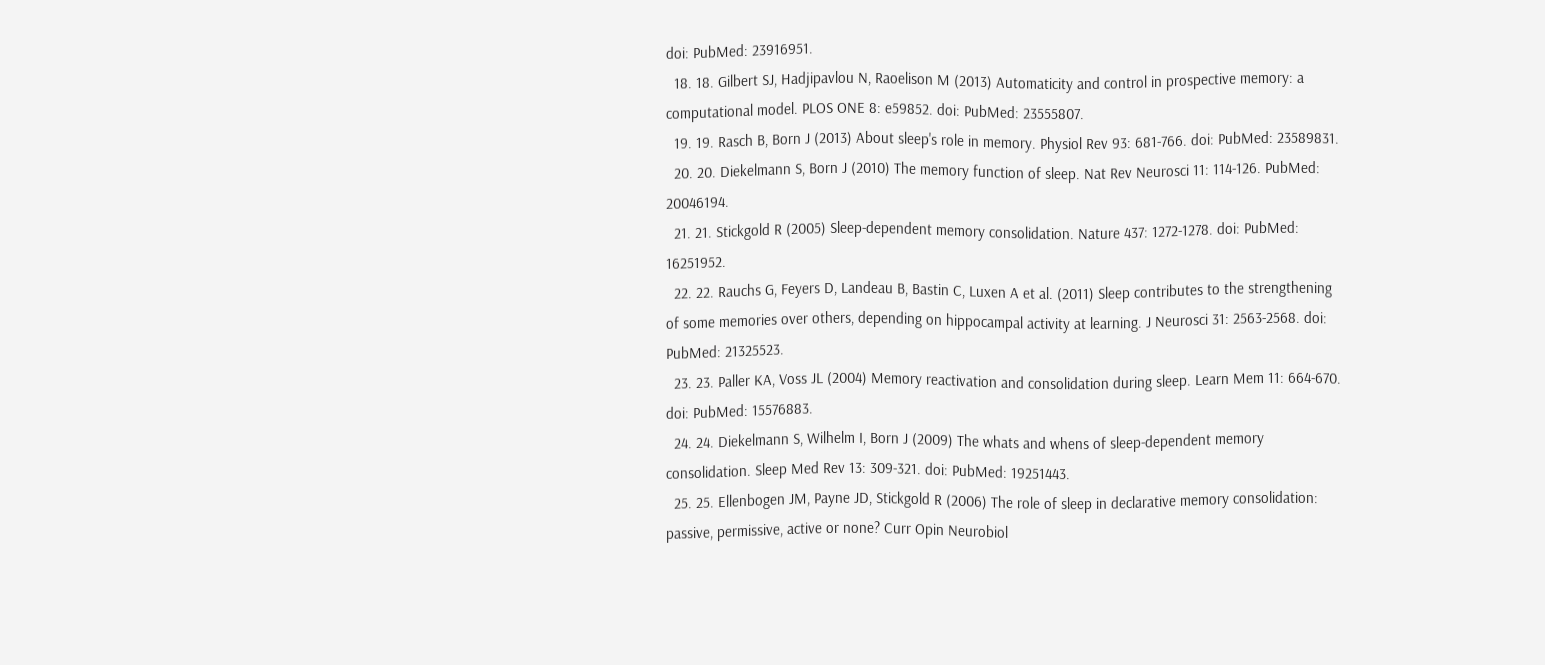doi: PubMed: 23916951.
  18. 18. Gilbert SJ, Hadjipavlou N, Raoelison M (2013) Automaticity and control in prospective memory: a computational model. PLOS ONE 8: e59852. doi: PubMed: 23555807.
  19. 19. Rasch B, Born J (2013) About sleep's role in memory. Physiol Rev 93: 681-766. doi: PubMed: 23589831.
  20. 20. Diekelmann S, Born J (2010) The memory function of sleep. Nat Rev Neurosci 11: 114-126. PubMed: 20046194.
  21. 21. Stickgold R (2005) Sleep-dependent memory consolidation. Nature 437: 1272-1278. doi: PubMed: 16251952.
  22. 22. Rauchs G, Feyers D, Landeau B, Bastin C, Luxen A et al. (2011) Sleep contributes to the strengthening of some memories over others, depending on hippocampal activity at learning. J Neurosci 31: 2563-2568. doi: PubMed: 21325523.
  23. 23. Paller KA, Voss JL (2004) Memory reactivation and consolidation during sleep. Learn Mem 11: 664-670. doi: PubMed: 15576883.
  24. 24. Diekelmann S, Wilhelm I, Born J (2009) The whats and whens of sleep-dependent memory consolidation. Sleep Med Rev 13: 309-321. doi: PubMed: 19251443.
  25. 25. Ellenbogen JM, Payne JD, Stickgold R (2006) The role of sleep in declarative memory consolidation: passive, permissive, active or none? Curr Opin Neurobiol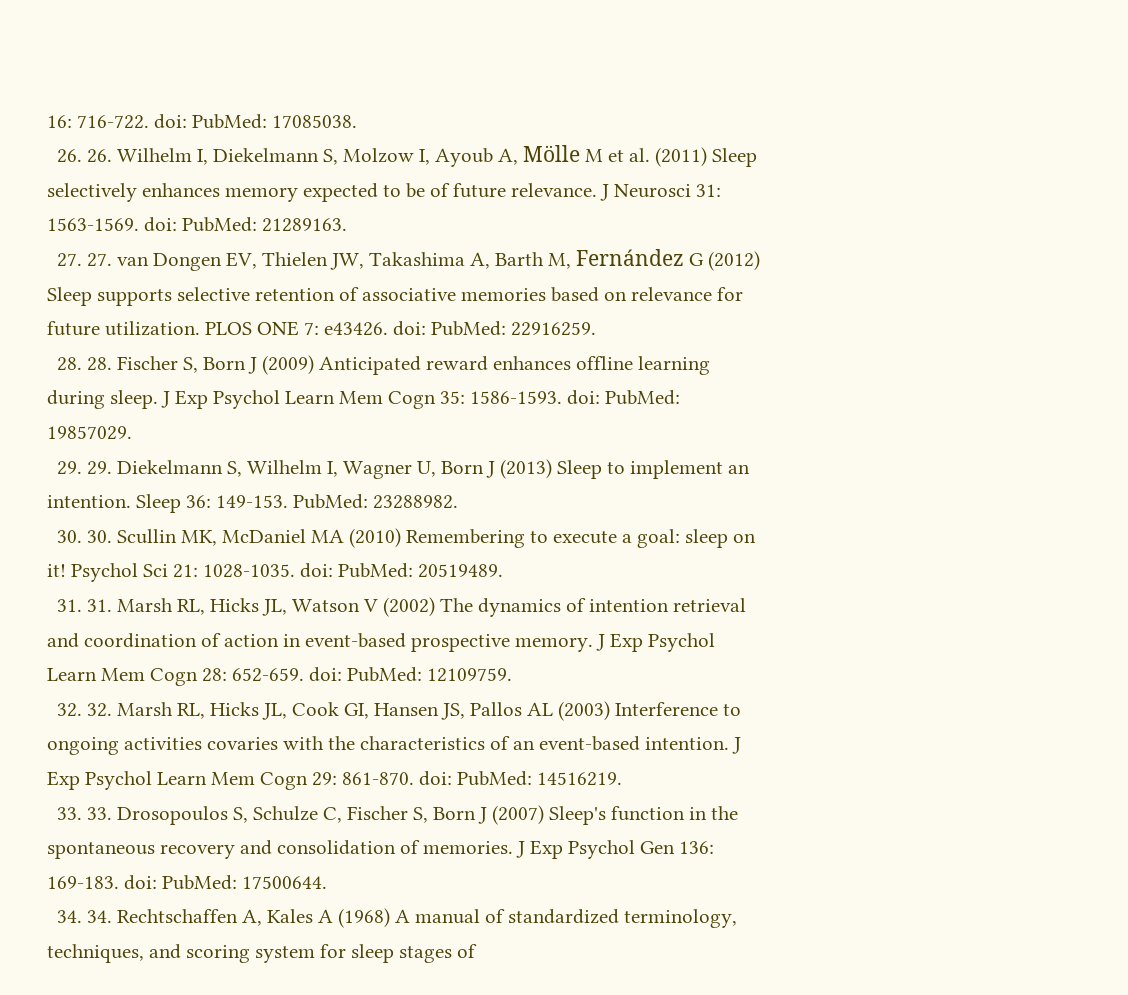16: 716-722. doi: PubMed: 17085038.
  26. 26. Wilhelm I, Diekelmann S, Molzow I, Ayoub A, Mölle M et al. (2011) Sleep selectively enhances memory expected to be of future relevance. J Neurosci 31: 1563-1569. doi: PubMed: 21289163.
  27. 27. van Dongen EV, Thielen JW, Takashima A, Barth M, Fernández G (2012) Sleep supports selective retention of associative memories based on relevance for future utilization. PLOS ONE 7: e43426. doi: PubMed: 22916259.
  28. 28. Fischer S, Born J (2009) Anticipated reward enhances offline learning during sleep. J Exp Psychol Learn Mem Cogn 35: 1586-1593. doi: PubMed: 19857029.
  29. 29. Diekelmann S, Wilhelm I, Wagner U, Born J (2013) Sleep to implement an intention. Sleep 36: 149-153. PubMed: 23288982.
  30. 30. Scullin MK, McDaniel MA (2010) Remembering to execute a goal: sleep on it! Psychol Sci 21: 1028-1035. doi: PubMed: 20519489.
  31. 31. Marsh RL, Hicks JL, Watson V (2002) The dynamics of intention retrieval and coordination of action in event-based prospective memory. J Exp Psychol Learn Mem Cogn 28: 652-659. doi: PubMed: 12109759.
  32. 32. Marsh RL, Hicks JL, Cook GI, Hansen JS, Pallos AL (2003) Interference to ongoing activities covaries with the characteristics of an event-based intention. J Exp Psychol Learn Mem Cogn 29: 861-870. doi: PubMed: 14516219.
  33. 33. Drosopoulos S, Schulze C, Fischer S, Born J (2007) Sleep's function in the spontaneous recovery and consolidation of memories. J Exp Psychol Gen 136: 169-183. doi: PubMed: 17500644.
  34. 34. Rechtschaffen A, Kales A (1968) A manual of standardized terminology, techniques, and scoring system for sleep stages of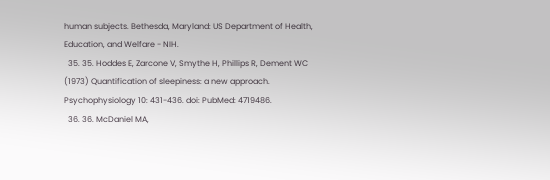human subjects. Bethesda, Maryland: US Department of Health, Education, and Welfare - NIH.
  35. 35. Hoddes E, Zarcone V, Smythe H, Phillips R, Dement WC (1973) Quantification of sleepiness: a new approach. Psychophysiology 10: 431-436. doi: PubMed: 4719486.
  36. 36. McDaniel MA,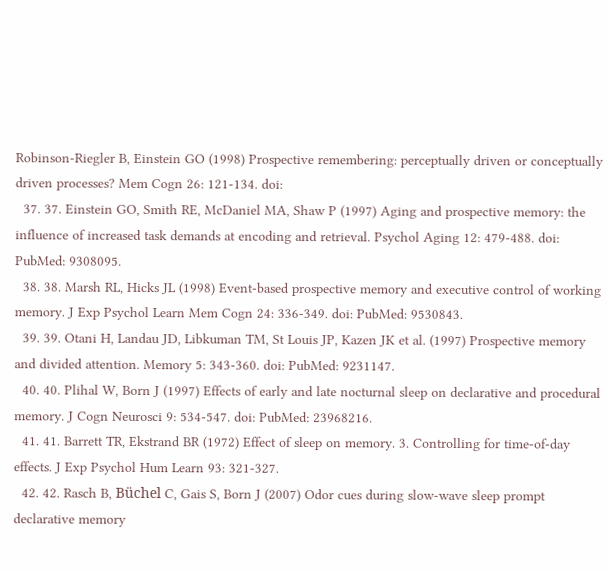Robinson-Riegler B, Einstein GO (1998) Prospective remembering: perceptually driven or conceptually driven processes? Mem Cogn 26: 121-134. doi:
  37. 37. Einstein GO, Smith RE, McDaniel MA, Shaw P (1997) Aging and prospective memory: the influence of increased task demands at encoding and retrieval. Psychol Aging 12: 479-488. doi: PubMed: 9308095.
  38. 38. Marsh RL, Hicks JL (1998) Event-based prospective memory and executive control of working memory. J Exp Psychol Learn Mem Cogn 24: 336-349. doi: PubMed: 9530843.
  39. 39. Otani H, Landau JD, Libkuman TM, St Louis JP, Kazen JK et al. (1997) Prospective memory and divided attention. Memory 5: 343-360. doi: PubMed: 9231147.
  40. 40. Plihal W, Born J (1997) Effects of early and late nocturnal sleep on declarative and procedural memory. J Cogn Neurosci 9: 534-547. doi: PubMed: 23968216.
  41. 41. Barrett TR, Ekstrand BR (1972) Effect of sleep on memory. 3. Controlling for time-of-day effects. J Exp Psychol Hum Learn 93: 321-327.
  42. 42. Rasch B, Büchel C, Gais S, Born J (2007) Odor cues during slow-wave sleep prompt declarative memory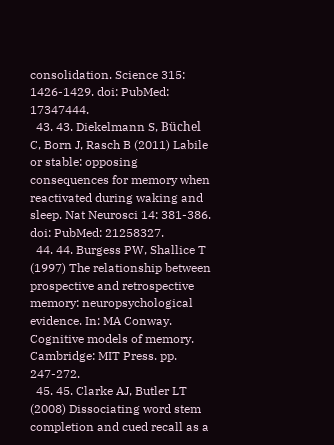consolidation. Science 315: 1426-1429. doi: PubMed: 17347444.
  43. 43. Diekelmann S, Büchel C, Born J, Rasch B (2011) Labile or stable: opposing consequences for memory when reactivated during waking and sleep. Nat Neurosci 14: 381-386. doi: PubMed: 21258327.
  44. 44. Burgess PW, Shallice T (1997) The relationship between prospective and retrospective memory: neuropsychological evidence. In: MA Conway. Cognitive models of memory. Cambridge: MIT Press. pp. 247-272.
  45. 45. Clarke AJ, Butler LT (2008) Dissociating word stem completion and cued recall as a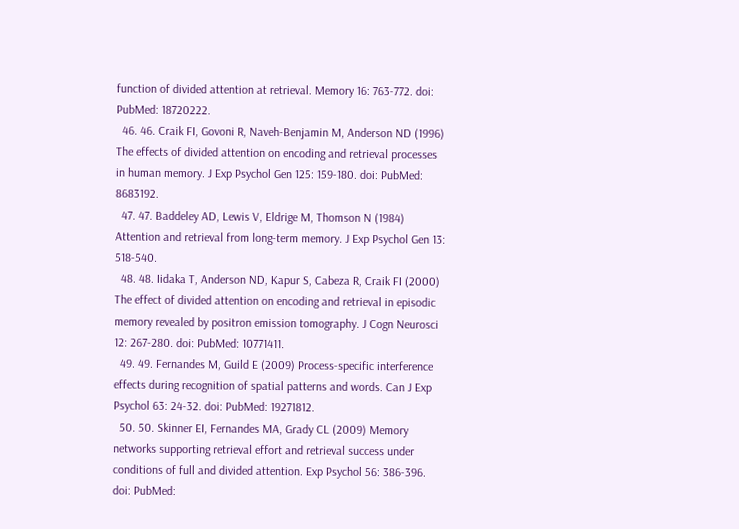function of divided attention at retrieval. Memory 16: 763-772. doi: PubMed: 18720222.
  46. 46. Craik FI, Govoni R, Naveh-Benjamin M, Anderson ND (1996) The effects of divided attention on encoding and retrieval processes in human memory. J Exp Psychol Gen 125: 159-180. doi: PubMed: 8683192.
  47. 47. Baddeley AD, Lewis V, Eldrige M, Thomson N (1984) Attention and retrieval from long-term memory. J Exp Psychol Gen 13: 518-540.
  48. 48. Iidaka T, Anderson ND, Kapur S, Cabeza R, Craik FI (2000) The effect of divided attention on encoding and retrieval in episodic memory revealed by positron emission tomography. J Cogn Neurosci 12: 267-280. doi: PubMed: 10771411.
  49. 49. Fernandes M, Guild E (2009) Process-specific interference effects during recognition of spatial patterns and words. Can J Exp Psychol 63: 24-32. doi: PubMed: 19271812.
  50. 50. Skinner EI, Fernandes MA, Grady CL (2009) Memory networks supporting retrieval effort and retrieval success under conditions of full and divided attention. Exp Psychol 56: 386-396. doi: PubMed: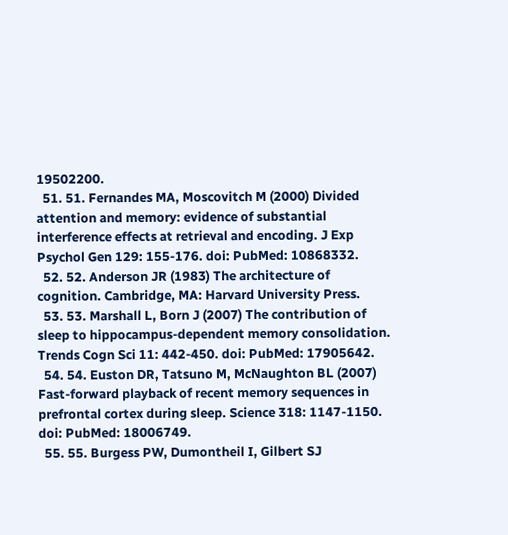19502200.
  51. 51. Fernandes MA, Moscovitch M (2000) Divided attention and memory: evidence of substantial interference effects at retrieval and encoding. J Exp Psychol Gen 129: 155-176. doi: PubMed: 10868332.
  52. 52. Anderson JR (1983) The architecture of cognition. Cambridge, MA: Harvard University Press.
  53. 53. Marshall L, Born J (2007) The contribution of sleep to hippocampus-dependent memory consolidation. Trends Cogn Sci 11: 442-450. doi: PubMed: 17905642.
  54. 54. Euston DR, Tatsuno M, McNaughton BL (2007) Fast-forward playback of recent memory sequences in prefrontal cortex during sleep. Science 318: 1147-1150. doi: PubMed: 18006749.
  55. 55. Burgess PW, Dumontheil I, Gilbert SJ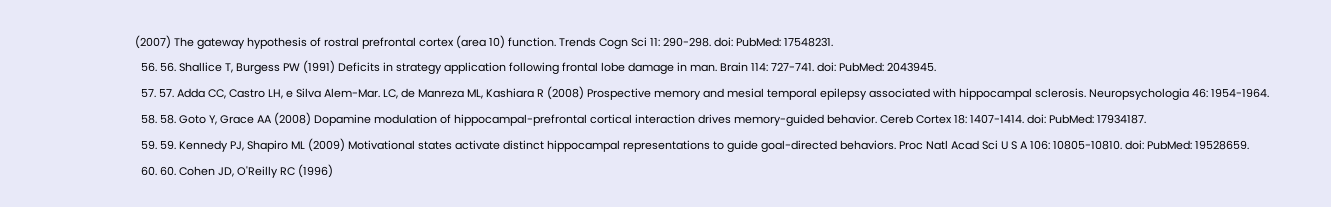(2007) The gateway hypothesis of rostral prefrontal cortex (area 10) function. Trends Cogn Sci 11: 290-298. doi: PubMed: 17548231.
  56. 56. Shallice T, Burgess PW (1991) Deficits in strategy application following frontal lobe damage in man. Brain 114: 727-741. doi: PubMed: 2043945.
  57. 57. Adda CC, Castro LH, e Silva Alem-Mar. LC, de Manreza ML, Kashiara R (2008) Prospective memory and mesial temporal epilepsy associated with hippocampal sclerosis. Neuropsychologia 46: 1954-1964.
  58. 58. Goto Y, Grace AA (2008) Dopamine modulation of hippocampal-prefrontal cortical interaction drives memory-guided behavior. Cereb Cortex 18: 1407-1414. doi: PubMed: 17934187.
  59. 59. Kennedy PJ, Shapiro ML (2009) Motivational states activate distinct hippocampal representations to guide goal-directed behaviors. Proc Natl Acad Sci U S A 106: 10805-10810. doi: PubMed: 19528659.
  60. 60. Cohen JD, O'Reilly RC (1996)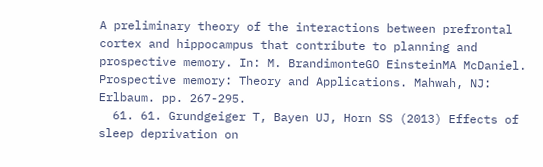A preliminary theory of the interactions between prefrontal cortex and hippocampus that contribute to planning and prospective memory. In: M. BrandimonteGO EinsteinMA McDaniel. Prospective memory: Theory and Applications. Mahwah, NJ: Erlbaum. pp. 267-295.
  61. 61. Grundgeiger T, Bayen UJ, Horn SS (2013) Effects of sleep deprivation on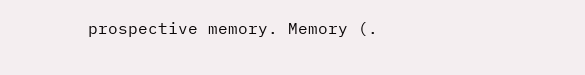prospective memory. Memory (.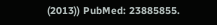(2013)) PubMed: 23885855.